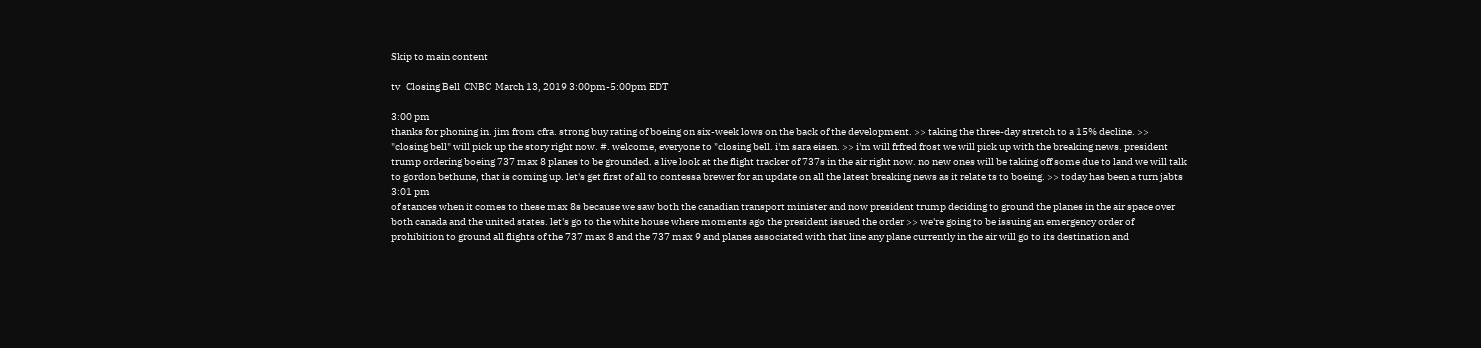Skip to main content

tv   Closing Bell  CNBC  March 13, 2019 3:00pm-5:00pm EDT

3:00 pm
thanks for phoning in. jim from cfra. strong buy rating of boeing on six-week lows on the back of the development. >> taking the three-day stretch to a 15% decline. >> "closing bell" will pick up the story right now. #. welcome, everyone to "closing bell. i'm sara eisen. >> i'm will frfred frost we will pick up with the breaking news. president trump ordering boeing 737 max 8 planes to be grounded. a live look at the flight tracker of 737s in the air right now. no new ones will be taking off some due to land we will talk to gordon bethune, that is coming up. let's get first of all to contessa brewer for an update on all the latest breaking news as it relate ts to boeing. >> today has been a turn jabts
3:01 pm
of stances when it comes to these max 8s because we saw both the canadian transport minister and now president trump deciding to ground the planes in the air space over both canada and the united states. let's go to the white house where moments ago the president issued the order >> we're going to be issuing an emergency order of prohibition to ground all flights of the 737 max 8 and the 737 max 9 and planes associated with that line any plane currently in the air will go to its destination and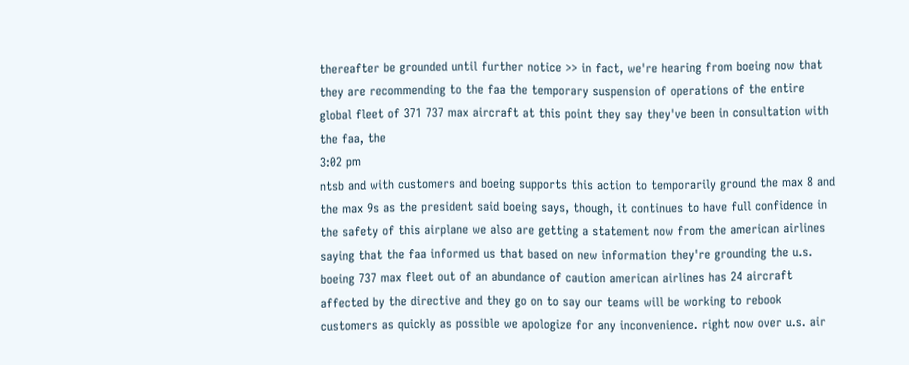thereafter be grounded until further notice >> in fact, we're hearing from boeing now that they are recommending to the faa the temporary suspension of operations of the entire global fleet of 371 737 max aircraft at this point they say they've been in consultation with the faa, the
3:02 pm
ntsb and with customers and boeing supports this action to temporarily ground the max 8 and the max 9s as the president said boeing says, though, it continues to have full confidence in the safety of this airplane we also are getting a statement now from the american airlines saying that the faa informed us that based on new information they're grounding the u.s. boeing 737 max fleet out of an abundance of caution american airlines has 24 aircraft affected by the directive and they go on to say our teams will be working to rebook customers as quickly as possible we apologize for any inconvenience. right now over u.s. air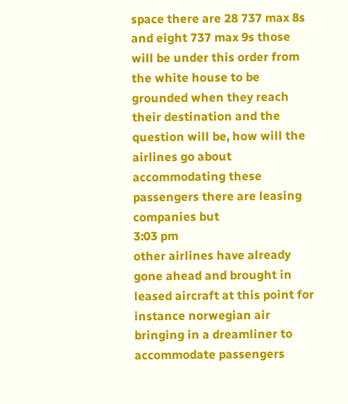space there are 28 737 max 8s and eight 737 max 9s those will be under this order from the white house to be grounded when they reach their destination and the question will be, how will the airlines go about accommodating these passengers there are leasing companies but
3:03 pm
other airlines have already gone ahead and brought in leased aircraft at this point for instance norwegian air bringing in a dreamliner to accommodate passengers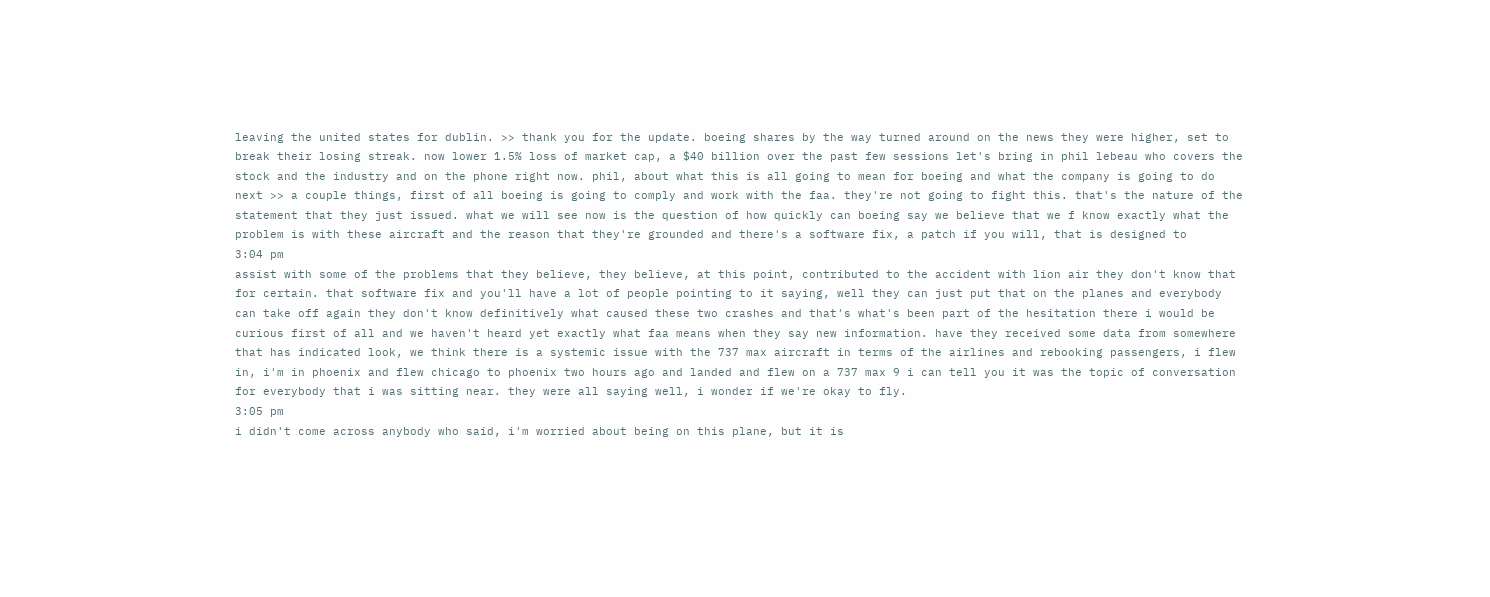leaving the united states for dublin. >> thank you for the update. boeing shares by the way turned around on the news they were higher, set to break their losing streak. now lower 1.5% loss of market cap, a $40 billion over the past few sessions let's bring in phil lebeau who covers the stock and the industry and on the phone right now. phil, about what this is all going to mean for boeing and what the company is going to do next >> a couple things, first of all boeing is going to comply and work with the faa. they're not going to fight this. that's the nature of the statement that they just issued. what we will see now is the question of how quickly can boeing say we believe that we f know exactly what the problem is with these aircraft and the reason that they're grounded and there's a software fix, a patch if you will, that is designed to
3:04 pm
assist with some of the problems that they believe, they believe, at this point, contributed to the accident with lion air they don't know that for certain. that software fix and you'll have a lot of people pointing to it saying, well they can just put that on the planes and everybody can take off again they don't know definitively what caused these two crashes and that's what's been part of the hesitation there i would be curious first of all and we haven't heard yet exactly what faa means when they say new information. have they received some data from somewhere that has indicated look, we think there is a systemic issue with the 737 max aircraft in terms of the airlines and rebooking passengers, i flew in, i'm in phoenix and flew chicago to phoenix two hours ago and landed and flew on a 737 max 9 i can tell you it was the topic of conversation for everybody that i was sitting near. they were all saying well, i wonder if we're okay to fly.
3:05 pm
i didn't come across anybody who said, i'm worried about being on this plane, but it is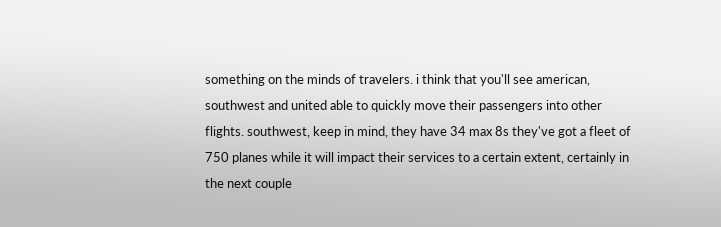something on the minds of travelers. i think that you'll see american, southwest and united able to quickly move their passengers into other flights. southwest, keep in mind, they have 34 max 8s they've got a fleet of 750 planes while it will impact their services to a certain extent, certainly in the next couple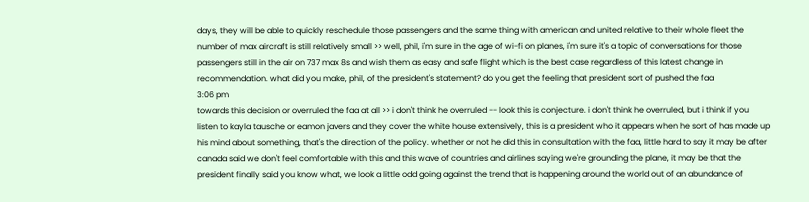days, they will be able to quickly reschedule those passengers and the same thing with american and united relative to their whole fleet the number of max aircraft is still relatively small >> well, phil, i'm sure in the age of wi-fi on planes, i'm sure it's a topic of conversations for those passengers still in the air on 737 max 8s and wish them as easy and safe flight which is the best case regardless of this latest change in recommendation. what did you make, phil, of the president's statement? do you get the feeling that president sort of pushed the faa
3:06 pm
towards this decision or overruled the faa at all >> i don't think he overruled -- look this is conjecture. i don't think he overruled, but i think if you listen to kayla tausche or eamon javers and they cover the white house extensively, this is a president who it appears when he sort of has made up his mind about something, that's the direction of the policy. whether or not he did this in consultation with the faa, little hard to say it may be after canada said we don't feel comfortable with this and this wave of countries and airlines saying we're grounding the plane, it may be that the president finally said you know what, we look a little odd going against the trend that is happening around the world out of an abundance of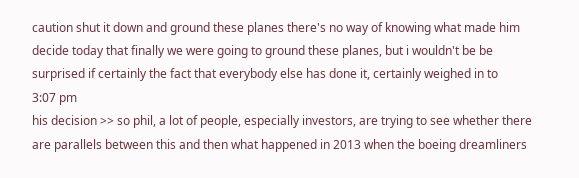caution shut it down and ground these planes there's no way of knowing what made him decide today that finally we were going to ground these planes, but i wouldn't be be surprised if certainly the fact that everybody else has done it, certainly weighed in to
3:07 pm
his decision >> so phil, a lot of people, especially investors, are trying to see whether there are parallels between this and then what happened in 2013 when the boeing dreamliners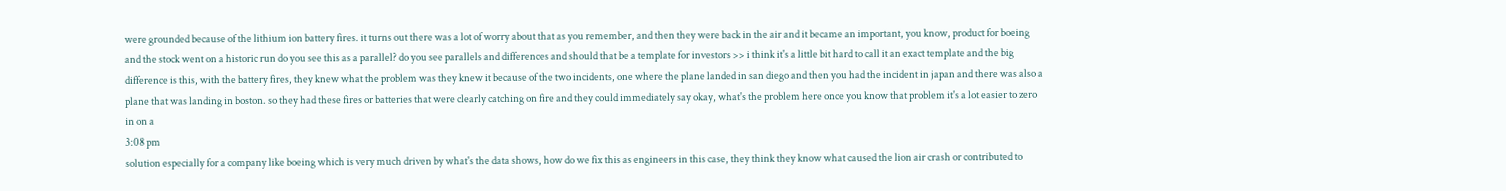were grounded because of the lithium ion battery fires. it turns out there was a lot of worry about that as you remember, and then they were back in the air and it became an important, you know, product for boeing and the stock went on a historic run do you see this as a parallel? do you see parallels and differences and should that be a template for investors >> i think it's a little bit hard to call it an exact template and the big difference is this, with the battery fires, they knew what the problem was they knew it because of the two incidents, one where the plane landed in san diego and then you had the incident in japan and there was also a plane that was landing in boston. so they had these fires or batteries that were clearly catching on fire and they could immediately say okay, what's the problem here once you know that problem it's a lot easier to zero in on a
3:08 pm
solution especially for a company like boeing which is very much driven by what's the data shows, how do we fix this as engineers in this case, they think they know what caused the lion air crash or contributed to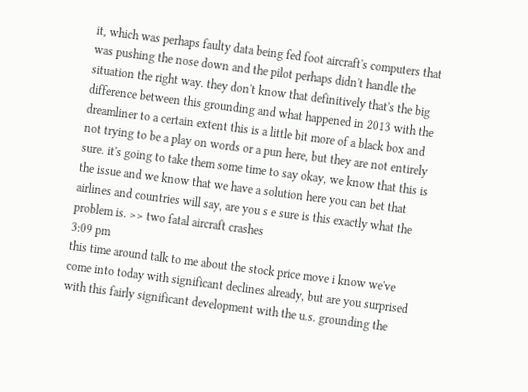it, which was perhaps faulty data being fed foot aircraft's computers that was pushing the nose down and the pilot perhaps didn't handle the situation the right way. they don't know that definitively that's the big difference between this grounding and what happened in 2013 with the dreamliner to a certain extent this is a little bit more of a black box and not trying to be a play on words or a pun here, but they are not entirely sure. it's going to take them some time to say okay, we know that this is the issue and we know that we have a solution here you can bet that airlines and countries will say, are you s e sure is this exactly what the problem is. >> two fatal aircraft crashes
3:09 pm
this time around talk to me about the stock price move i know we've come into today with significant declines already, but are you surprised with this fairly significant development with the u.s. grounding the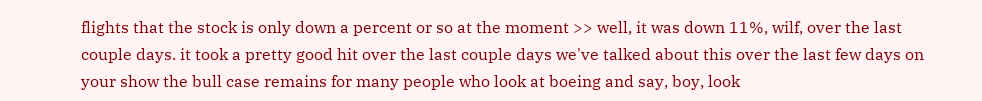flights that the stock is only down a percent or so at the moment >> well, it was down 11%, wilf, over the last couple days. it took a pretty good hit over the last couple days we've talked about this over the last few days on your show the bull case remains for many people who look at boeing and say, boy, look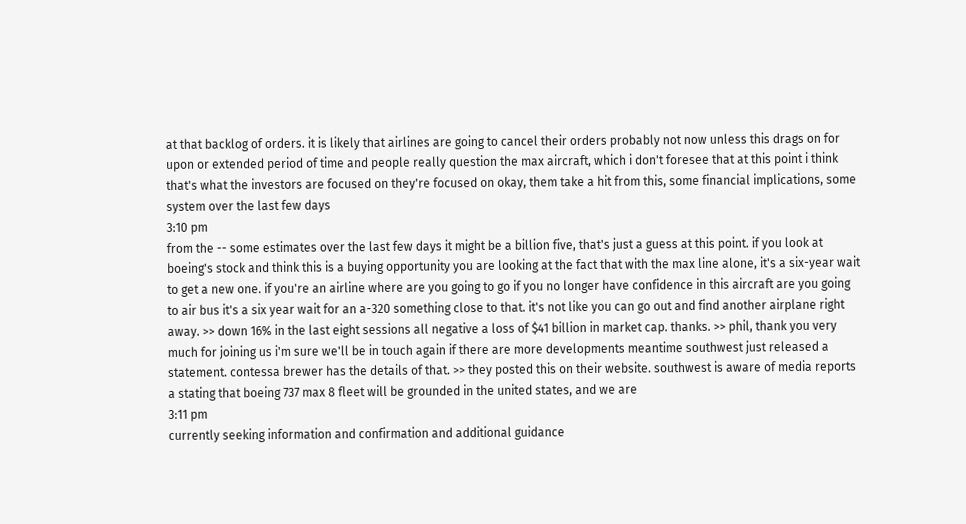at that backlog of orders. it is likely that airlines are going to cancel their orders probably not now unless this drags on for upon or extended period of time and people really question the max aircraft, which i don't foresee that at this point i think that's what the investors are focused on they're focused on okay, them take a hit from this, some financial implications, some system over the last few days
3:10 pm
from the -- some estimates over the last few days it might be a billion five, that's just a guess at this point. if you look at boeing's stock and think this is a buying opportunity you are looking at the fact that with the max line alone, it's a six-year wait to get a new one. if you're an airline where are you going to go if you no longer have confidence in this aircraft are you going to air bus it's a six year wait for an a-320 something close to that. it's not like you can go out and find another airplane right away. >> down 16% in the last eight sessions all negative a loss of $41 billion in market cap. thanks. >> phil, thank you very much for joining us i'm sure we'll be in touch again if there are more developments meantime southwest just released a statement. contessa brewer has the details of that. >> they posted this on their website. southwest is aware of media reports a stating that boeing 737 max 8 fleet will be grounded in the united states, and we are
3:11 pm
currently seeking information and confirmation and additional guidance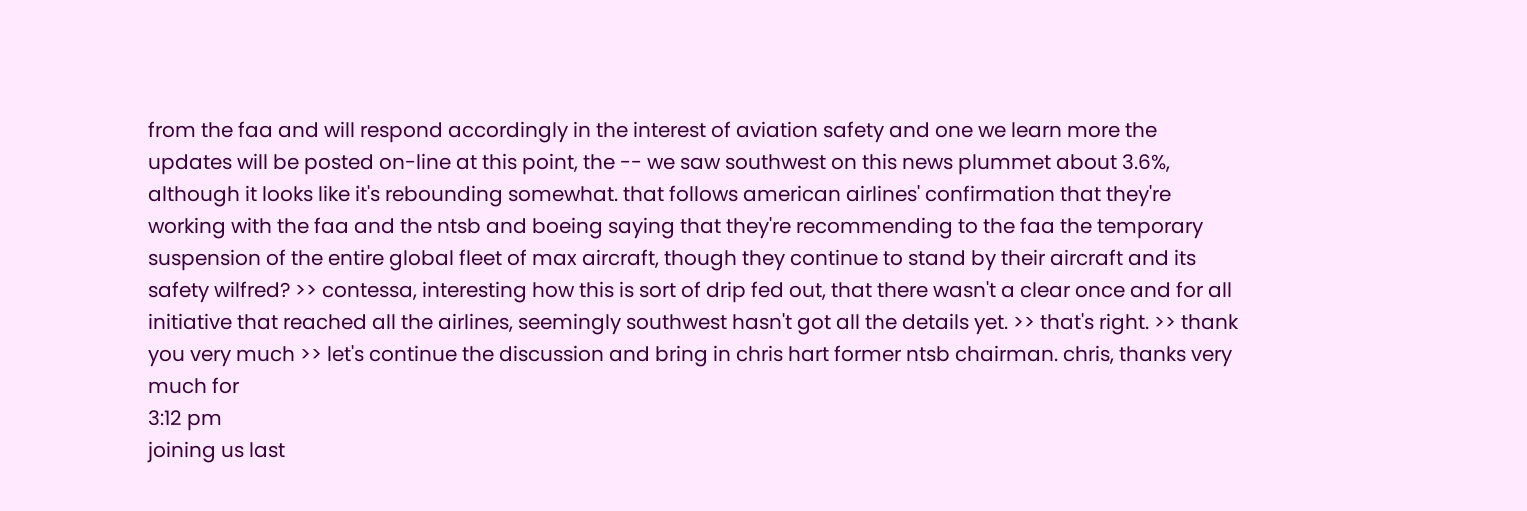from the faa and will respond accordingly in the interest of aviation safety and one we learn more the updates will be posted on-line at this point, the -- we saw southwest on this news plummet about 3.6%, although it looks like it's rebounding somewhat. that follows american airlines' confirmation that they're working with the faa and the ntsb and boeing saying that they're recommending to the faa the temporary suspension of the entire global fleet of max aircraft, though they continue to stand by their aircraft and its safety wilfred? >> contessa, interesting how this is sort of drip fed out, that there wasn't a clear once and for all initiative that reached all the airlines, seemingly southwest hasn't got all the details yet. >> that's right. >> thank you very much >> let's continue the discussion and bring in chris hart former ntsb chairman. chris, thanks very much for
3:12 pm
joining us last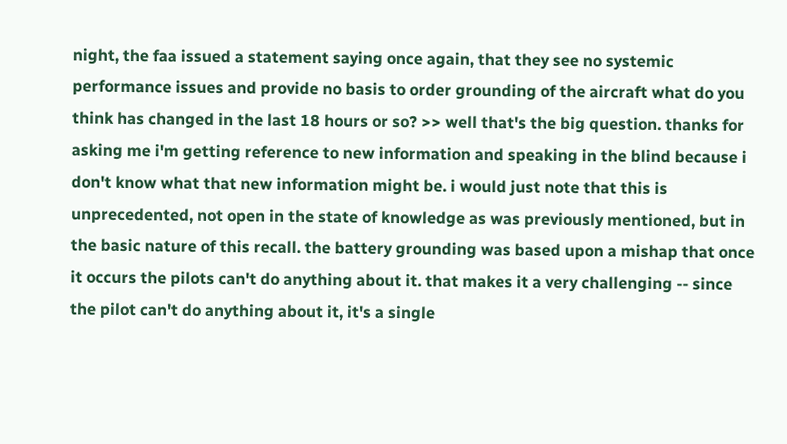night, the faa issued a statement saying once again, that they see no systemic performance issues and provide no basis to order grounding of the aircraft what do you think has changed in the last 18 hours or so? >> well that's the big question. thanks for asking me i'm getting reference to new information and speaking in the blind because i don't know what that new information might be. i would just note that this is unprecedented, not open in the state of knowledge as was previously mentioned, but in the basic nature of this recall. the battery grounding was based upon a mishap that once it occurs the pilots can't do anything about it. that makes it a very challenging -- since the pilot can't do anything about it, it's a single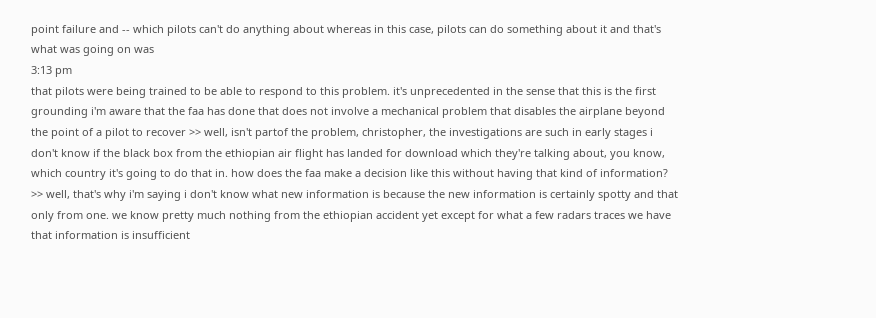point failure and -- which pilots can't do anything about whereas in this case, pilots can do something about it and that's what was going on was
3:13 pm
that pilots were being trained to be able to respond to this problem. it's unprecedented in the sense that this is the first grounding i'm aware that the faa has done that does not involve a mechanical problem that disables the airplane beyond the point of a pilot to recover >> well, isn't partof the problem, christopher, the investigations are such in early stages i don't know if the black box from the ethiopian air flight has landed for download which they're talking about, you know, which country it's going to do that in. how does the faa make a decision like this without having that kind of information? >> well, that's why i'm saying i don't know what new information is because the new information is certainly spotty and that only from one. we know pretty much nothing from the ethiopian accident yet except for what a few radars traces we have that information is insufficient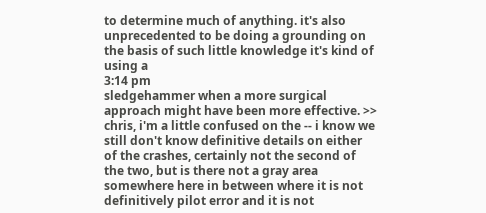to determine much of anything. it's also unprecedented to be doing a grounding on the basis of such little knowledge it's kind of using a
3:14 pm
sledgehammer when a more surgical approach might have been more effective. >> chris, i'm a little confused on the -- i know we still don't know definitive details on either of the crashes, certainly not the second of the two, but is there not a gray area somewhere here in between where it is not definitively pilot error and it is not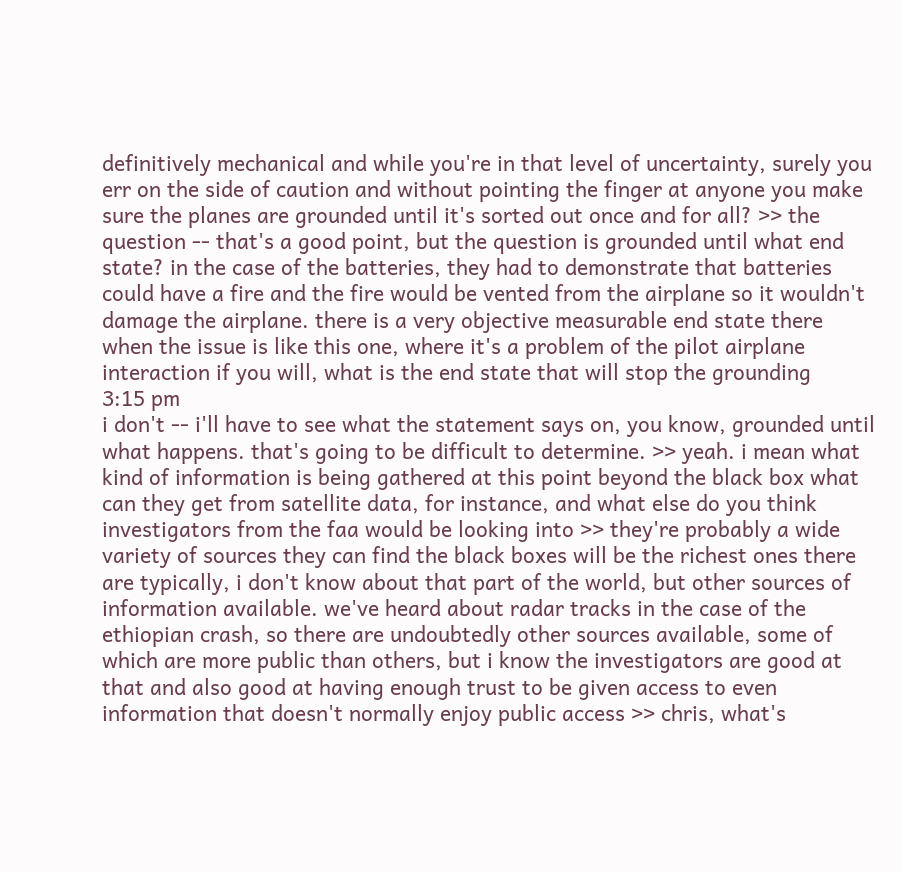definitively mechanical and while you're in that level of uncertainty, surely you err on the side of caution and without pointing the finger at anyone you make sure the planes are grounded until it's sorted out once and for all? >> the question -- that's a good point, but the question is grounded until what end state? in the case of the batteries, they had to demonstrate that batteries could have a fire and the fire would be vented from the airplane so it wouldn't damage the airplane. there is a very objective measurable end state there when the issue is like this one, where it's a problem of the pilot airplane interaction if you will, what is the end state that will stop the grounding
3:15 pm
i don't -- i'll have to see what the statement says on, you know, grounded until what happens. that's going to be difficult to determine. >> yeah. i mean what kind of information is being gathered at this point beyond the black box what can they get from satellite data, for instance, and what else do you think investigators from the faa would be looking into >> they're probably a wide variety of sources they can find the black boxes will be the richest ones there are typically, i don't know about that part of the world, but other sources of information available. we've heard about radar tracks in the case of the ethiopian crash, so there are undoubtedly other sources available, some of which are more public than others, but i know the investigators are good at that and also good at having enough trust to be given access to even information that doesn't normally enjoy public access >> chris, what's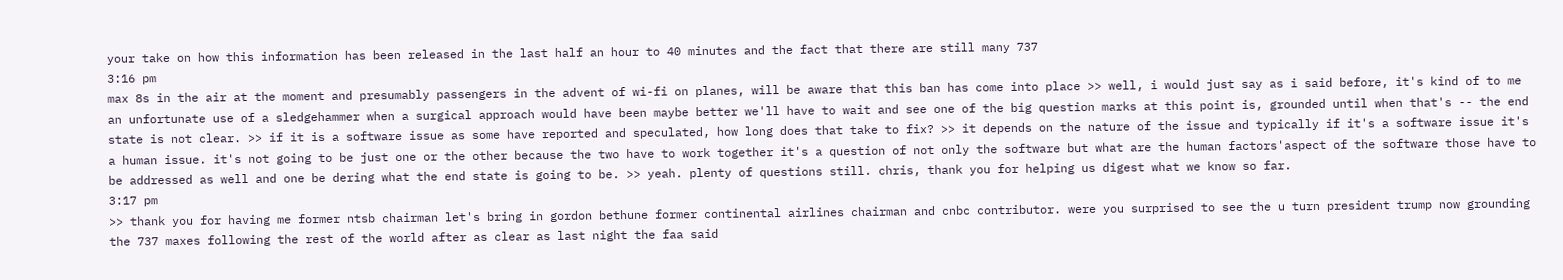your take on how this information has been released in the last half an hour to 40 minutes and the fact that there are still many 737
3:16 pm
max 8s in the air at the moment and presumably passengers in the advent of wi-fi on planes, will be aware that this ban has come into place >> well, i would just say as i said before, it's kind of to me an unfortunate use of a sledgehammer when a surgical approach would have been maybe better we'll have to wait and see one of the big question marks at this point is, grounded until when that's -- the end state is not clear. >> if it is a software issue as some have reported and speculated, how long does that take to fix? >> it depends on the nature of the issue and typically if it's a software issue it's a human issue. it's not going to be just one or the other because the two have to work together it's a question of not only the software but what are the human factors'aspect of the software those have to be addressed as well and one be dering what the end state is going to be. >> yeah. plenty of questions still. chris, thank you for helping us digest what we know so far.
3:17 pm
>> thank you for having me former ntsb chairman let's bring in gordon bethune former continental airlines chairman and cnbc contributor. were you surprised to see the u turn president trump now grounding the 737 maxes following the rest of the world after as clear as last night the faa said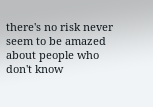there's no risk never seem to be amazed about people who don't know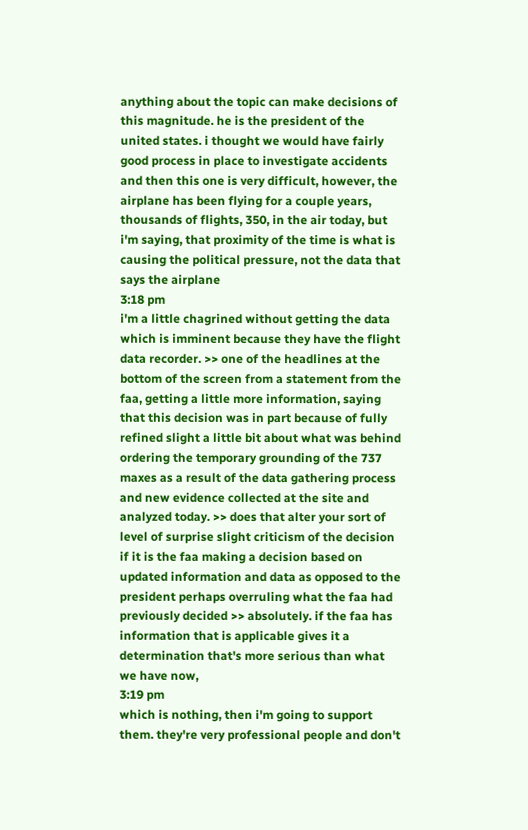anything about the topic can make decisions of this magnitude. he is the president of the united states. i thought we would have fairly good process in place to investigate accidents and then this one is very difficult, however, the airplane has been flying for a couple years, thousands of flights, 350, in the air today, but i'm saying, that proximity of the time is what is causing the political pressure, not the data that says the airplane
3:18 pm
i'm a little chagrined without getting the data which is imminent because they have the flight data recorder. >> one of the headlines at the bottom of the screen from a statement from the faa, getting a little more information, saying that this decision was in part because of fully refined slight a little bit about what was behind ordering the temporary grounding of the 737 maxes as a result of the data gathering process and new evidence collected at the site and analyzed today. >> does that alter your sort of level of surprise slight criticism of the decision if it is the faa making a decision based on updated information and data as opposed to the president perhaps overruling what the faa had previously decided >> absolutely. if the faa has information that is applicable gives it a determination that's more serious than what we have now,
3:19 pm
which is nothing, then i'm going to support them. they're very professional people and don't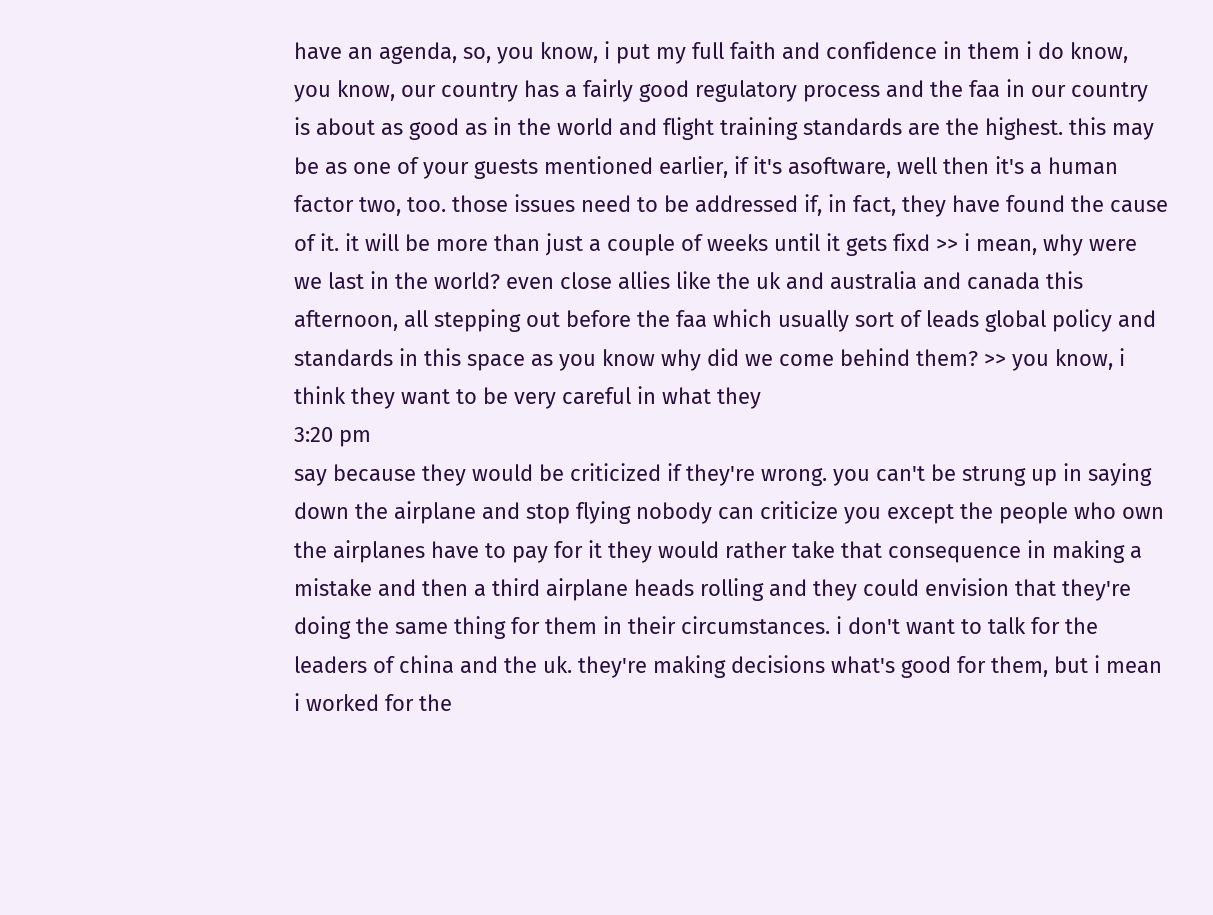have an agenda, so, you know, i put my full faith and confidence in them i do know, you know, our country has a fairly good regulatory process and the faa in our country is about as good as in the world and flight training standards are the highest. this may be as one of your guests mentioned earlier, if it's asoftware, well then it's a human factor two, too. those issues need to be addressed if, in fact, they have found the cause of it. it will be more than just a couple of weeks until it gets fixd >> i mean, why were we last in the world? even close allies like the uk and australia and canada this afternoon, all stepping out before the faa which usually sort of leads global policy and standards in this space as you know why did we come behind them? >> you know, i think they want to be very careful in what they
3:20 pm
say because they would be criticized if they're wrong. you can't be strung up in saying down the airplane and stop flying nobody can criticize you except the people who own the airplanes have to pay for it they would rather take that consequence in making a mistake and then a third airplane heads rolling and they could envision that they're doing the same thing for them in their circumstances. i don't want to talk for the leaders of china and the uk. they're making decisions what's good for them, but i mean i worked for the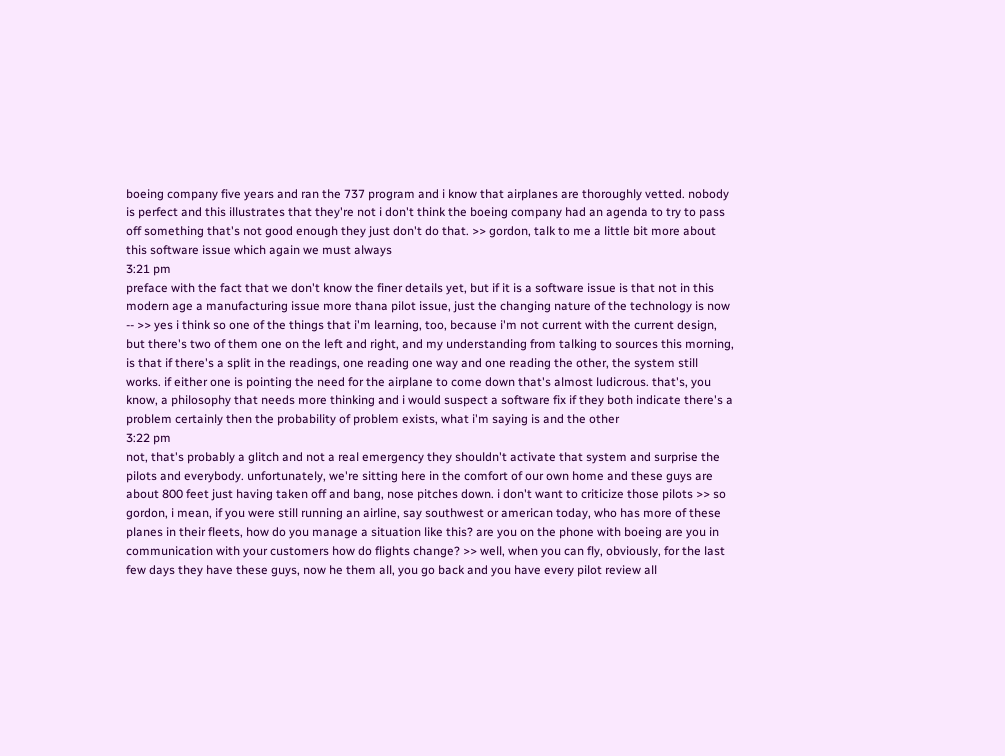boeing company five years and ran the 737 program and i know that airplanes are thoroughly vetted. nobody is perfect and this illustrates that they're not i don't think the boeing company had an agenda to try to pass off something that's not good enough they just don't do that. >> gordon, talk to me a little bit more about this software issue which again we must always
3:21 pm
preface with the fact that we don't know the finer details yet, but if it is a software issue is that not in this modern age a manufacturing issue more thana pilot issue, just the changing nature of the technology is now -- >> yes i think so one of the things that i'm learning, too, because i'm not current with the current design, but there's two of them one on the left and right, and my understanding from talking to sources this morning, is that if there's a split in the readings, one reading one way and one reading the other, the system still works. if either one is pointing the need for the airplane to come down that's almost ludicrous. that's, you know, a philosophy that needs more thinking and i would suspect a software fix if they both indicate there's a problem certainly then the probability of problem exists, what i'm saying is and the other
3:22 pm
not, that's probably a glitch and not a real emergency they shouldn't activate that system and surprise the pilots and everybody. unfortunately, we're sitting here in the comfort of our own home and these guys are about 800 feet just having taken off and bang, nose pitches down. i don't want to criticize those pilots >> so gordon, i mean, if you were still running an airline, say southwest or american today, who has more of these planes in their fleets, how do you manage a situation like this? are you on the phone with boeing are you in communication with your customers how do flights change? >> well, when you can fly, obviously, for the last few days they have these guys, now he them all, you go back and you have every pilot review all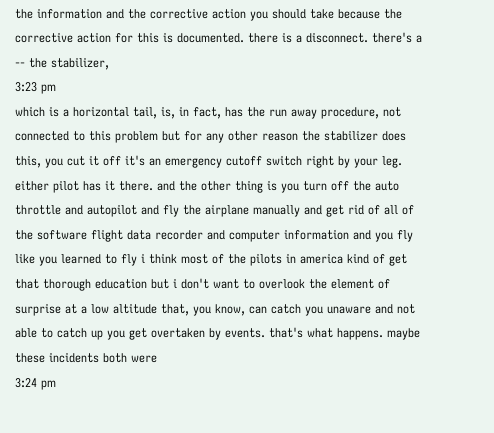the information and the corrective action you should take because the corrective action for this is documented. there is a disconnect. there's a -- the stabilizer,
3:23 pm
which is a horizontal tail, is, in fact, has the run away procedure, not connected to this problem but for any other reason the stabilizer does this, you cut it off it's an emergency cutoff switch right by your leg. either pilot has it there. and the other thing is you turn off the auto throttle and autopilot and fly the airplane manually and get rid of all of the software flight data recorder and computer information and you fly like you learned to fly i think most of the pilots in america kind of get that thorough education but i don't want to overlook the element of surprise at a low altitude that, you know, can catch you unaware and not able to catch up you get overtaken by events. that's what happens. maybe these incidents both were
3:24 pm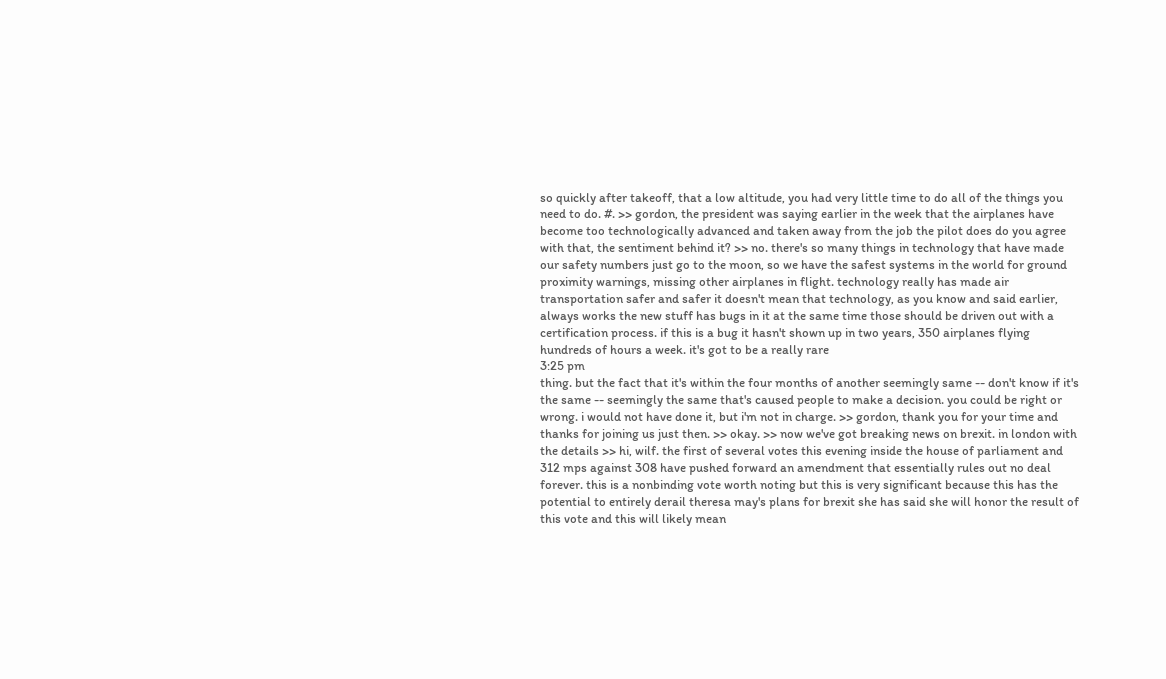so quickly after takeoff, that a low altitude, you had very little time to do all of the things you need to do. #. >> gordon, the president was saying earlier in the week that the airplanes have become too technologically advanced and taken away from the job the pilot does do you agree with that, the sentiment behind it? >> no. there's so many things in technology that have made our safety numbers just go to the moon, so we have the safest systems in the world for ground proximity warnings, missing other airplanes in flight. technology really has made air transportation safer and safer it doesn't mean that technology, as you know and said earlier, always works the new stuff has bugs in it at the same time those should be driven out with a certification process. if this is a bug it hasn't shown up in two years, 350 airplanes flying hundreds of hours a week. it's got to be a really rare
3:25 pm
thing. but the fact that it's within the four months of another seemingly same -- don't know if it's the same -- seemingly the same that's caused people to make a decision. you could be right or wrong. i would not have done it, but i'm not in charge. >> gordon, thank you for your time and thanks for joining us just then. >> okay. >> now we've got breaking news on brexit. in london with the details >> hi, wilf. the first of several votes this evening inside the house of parliament and 312 mps against 308 have pushed forward an amendment that essentially rules out no deal forever. this is a nonbinding vote worth noting but this is very significant because this has the potential to entirely derail theresa may's plans for brexit she has said she will honor the result of this vote and this will likely mean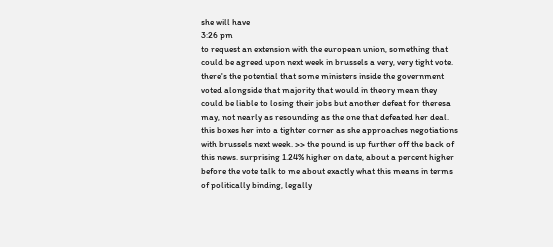she will have
3:26 pm
to request an extension with the european union, something that could be agreed upon next week in brussels a very, very tight vote. there's the potential that some ministers inside the government voted alongside that majority that would in theory mean they could be liable to losing their jobs but another defeat for theresa may, not nearly as resounding as the one that defeated her deal. this boxes her into a tighter corner as she approaches negotiations with brussels next week. >> the pound is up further off the back of this news. surprising 1.24% higher on date, about a percent higher before the vote talk to me about exactly what this means in terms of politically binding, legally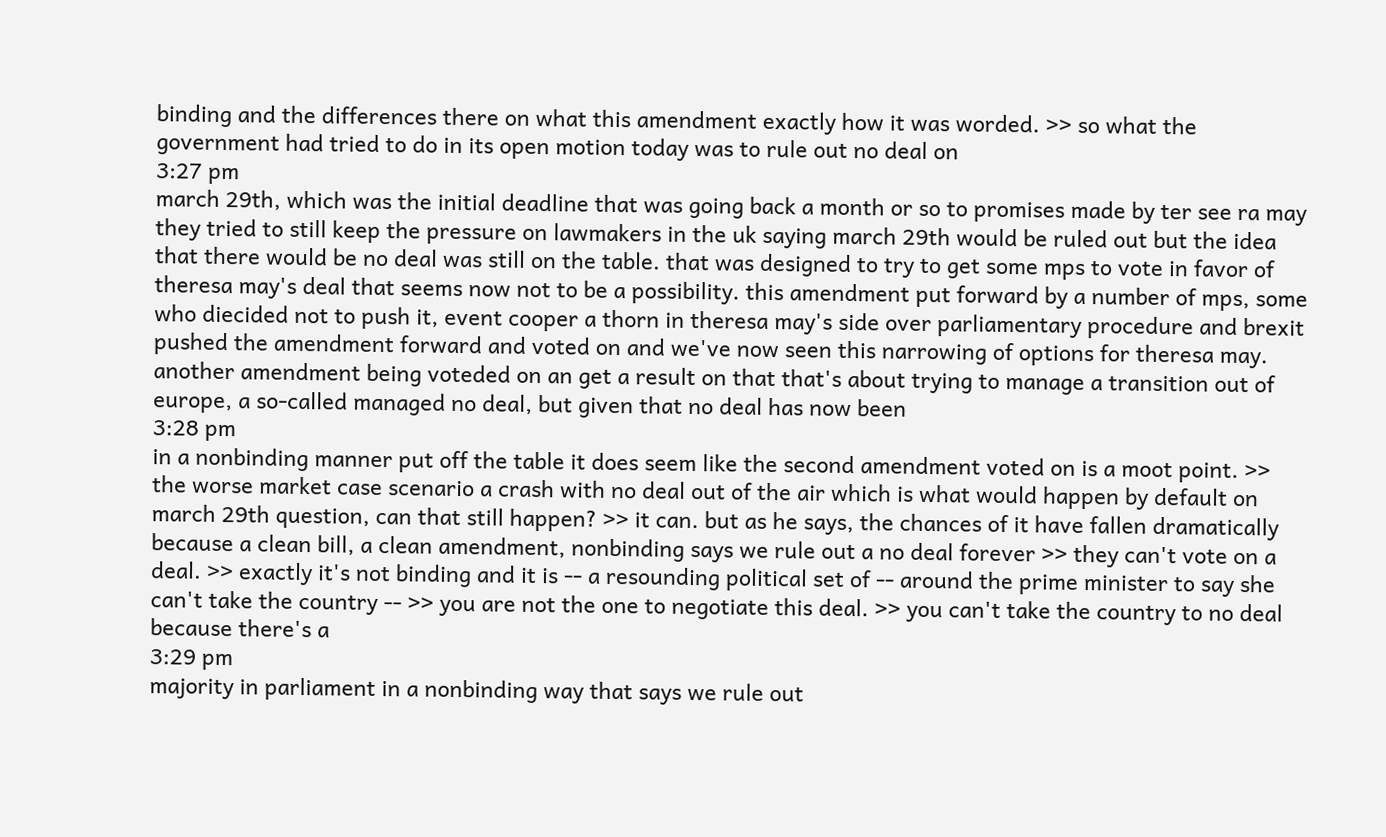binding and the differences there on what this amendment exactly how it was worded. >> so what the government had tried to do in its open motion today was to rule out no deal on
3:27 pm
march 29th, which was the initial deadline that was going back a month or so to promises made by ter see ra may they tried to still keep the pressure on lawmakers in the uk saying march 29th would be ruled out but the idea that there would be no deal was still on the table. that was designed to try to get some mps to vote in favor of theresa may's deal that seems now not to be a possibility. this amendment put forward by a number of mps, some who diecided not to push it, event cooper a thorn in theresa may's side over parliamentary procedure and brexit pushed the amendment forward and voted on and we've now seen this narrowing of options for theresa may. another amendment being voteded on an get a result on that that's about trying to manage a transition out of europe, a so-called managed no deal, but given that no deal has now been
3:28 pm
in a nonbinding manner put off the table it does seem like the second amendment voted on is a moot point. >> the worse market case scenario a crash with no deal out of the air which is what would happen by default on march 29th question, can that still happen? >> it can. but as he says, the chances of it have fallen dramatically because a clean bill, a clean amendment, nonbinding says we rule out a no deal forever >> they can't vote on a deal. >> exactly it's not binding and it is -- a resounding political set of -- around the prime minister to say she can't take the country -- >> you are not the one to negotiate this deal. >> you can't take the country to no deal because there's a
3:29 pm
majority in parliament in a nonbinding way that says we rule out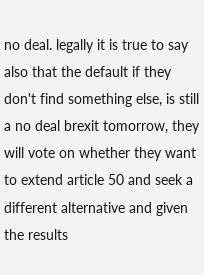no deal. legally it is true to say also that the default if they don't find something else, is still a no deal brexit tomorrow, they will vote on whether they want to extend article 50 and seek a different alternative and given the results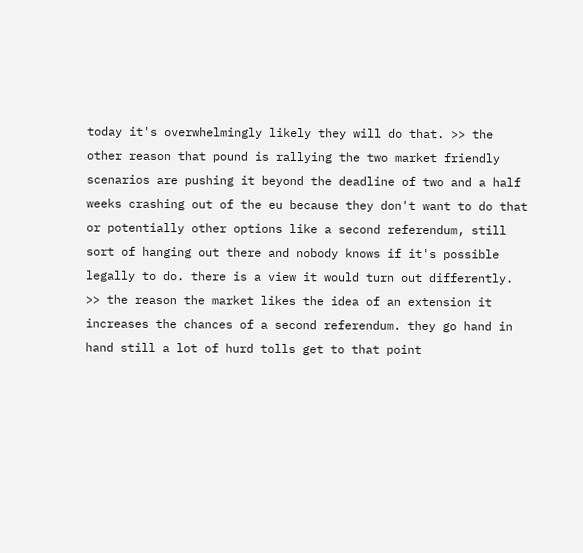today it's overwhelmingly likely they will do that. >> the other reason that pound is rallying the two market friendly scenarios are pushing it beyond the deadline of two and a half weeks crashing out of the eu because they don't want to do that or potentially other options like a second referendum, still sort of hanging out there and nobody knows if it's possible legally to do. there is a view it would turn out differently. >> the reason the market likes the idea of an extension it increases the chances of a second referendum. they go hand in hand still a lot of hurd tolls get to that point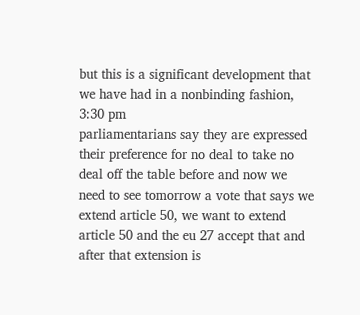but this is a significant development that we have had in a nonbinding fashion,
3:30 pm
parliamentarians say they are expressed their preference for no deal to take no deal off the table before and now we need to see tomorrow a vote that says we extend article 50, we want to extend article 50 and the eu 27 accept that and after that extension is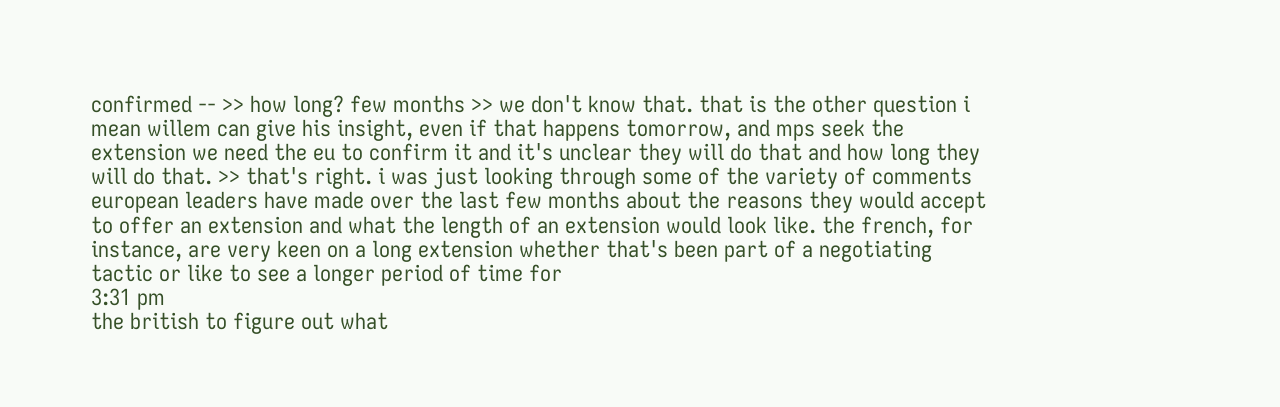confirmed -- >> how long? few months >> we don't know that. that is the other question i mean willem can give his insight, even if that happens tomorrow, and mps seek the extension we need the eu to confirm it and it's unclear they will do that and how long they will do that. >> that's right. i was just looking through some of the variety of comments european leaders have made over the last few months about the reasons they would accept to offer an extension and what the length of an extension would look like. the french, for instance, are very keen on a long extension whether that's been part of a negotiating tactic or like to see a longer period of time for
3:31 pm
the british to figure out what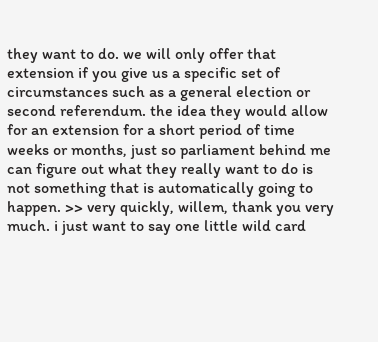they want to do. we will only offer that extension if you give us a specific set of circumstances such as a general election or second referendum. the idea they would allow for an extension for a short period of time weeks or months, just so parliament behind me can figure out what they really want to do is not something that is automatically going to happen. >> very quickly, willem, thank you very much. i just want to say one little wild card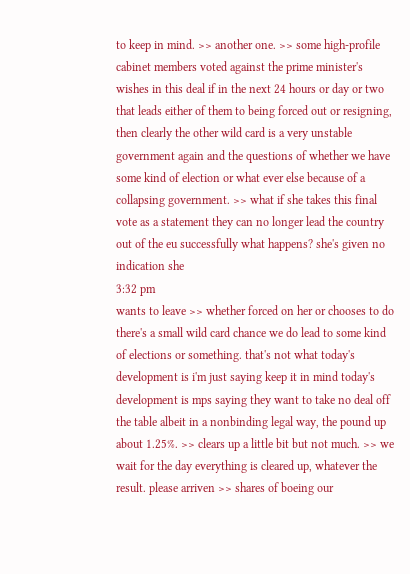to keep in mind. >> another one. >> some high-profile cabinet members voted against the prime minister's wishes in this deal if in the next 24 hours or day or two that leads either of them to being forced out or resigning, then clearly the other wild card is a very unstable government again and the questions of whether we have some kind of election or what ever else because of a collapsing government. >> what if she takes this final vote as a statement they can no longer lead the country out of the eu successfully what happens? she's given no indication she
3:32 pm
wants to leave >> whether forced on her or chooses to do there's a small wild card chance we do lead to some kind of elections or something. that's not what today's development is i'm just saying keep it in mind today's development is mps saying they want to take no deal off the table albeit in a nonbinding legal way, the pound up about 1.25%. >> clears up a little bit but not much. >> we wait for the day everything is cleared up, whatever the result. please arriven >> shares of boeing our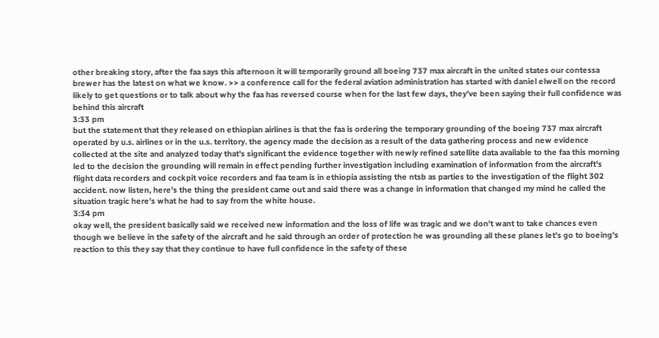other breaking story, after the faa says this afternoon it will temporarily ground all boeing 737 max aircraft in the united states our contessa brewer has the latest on what we know. >> a conference call for the federal aviation administration has started with daniel elwell on the record likely to get questions or to talk about why the faa has reversed course when for the last few days, they've been saying their full confidence was behind this aircraft
3:33 pm
but the statement that they released on ethiopian airlines is that the faa is ordering the temporary grounding of the boeing 737 max aircraft operated by u.s. airlines or in the u.s. territory. the agency made the decision as a result of the data gathering process and new evidence collected at the site and analyzed today that's significant the evidence together with newly refined satellite data available to the faa this morning led to the decision the grounding will remain in effect pending further investigation including examination of information from the aircraft's flight data recorders and cockpit voice recorders and faa team is in ethiopia assisting the ntsb as parties to the investigation of the flight 302 accident. now listen, here's the thing the president came out and said there was a change in information that changed my mind he called the situation tragic here's what he had to say from the white house.
3:34 pm
okay well, the president basically said we received new information and the loss of life was tragic and we don't want to take chances even though we believe in the safety of the aircraft and he said through an order of protection he was grounding all these planes let's go to boeing's reaction to this they say that they continue to have full confidence in the safety of these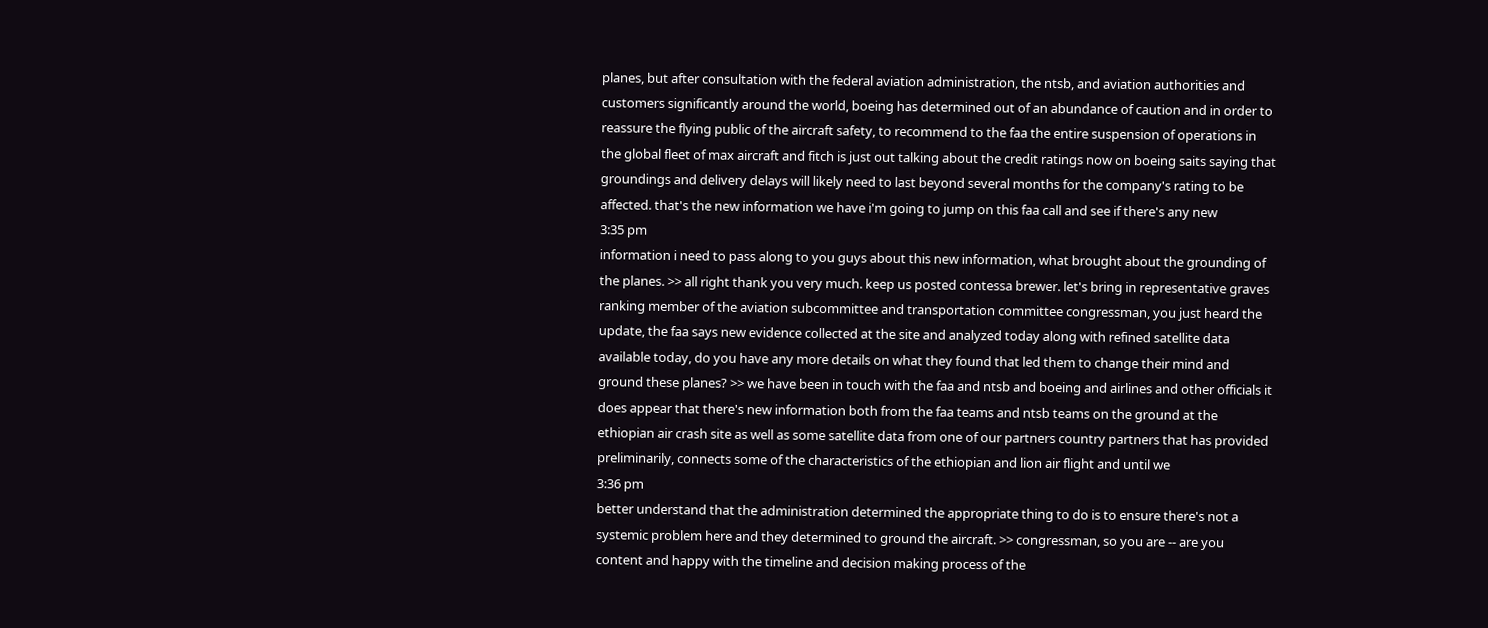planes, but after consultation with the federal aviation administration, the ntsb, and aviation authorities and customers significantly around the world, boeing has determined out of an abundance of caution and in order to reassure the flying public of the aircraft safety, to recommend to the faa the entire suspension of operations in the global fleet of max aircraft and fitch is just out talking about the credit ratings now on boeing saits saying that groundings and delivery delays will likely need to last beyond several months for the company's rating to be affected. that's the new information we have i'm going to jump on this faa call and see if there's any new
3:35 pm
information i need to pass along to you guys about this new information, what brought about the grounding of the planes. >> all right thank you very much. keep us posted contessa brewer. let's bring in representative graves ranking member of the aviation subcommittee and transportation committee congressman, you just heard the update, the faa says new evidence collected at the site and analyzed today along with refined satellite data available today, do you have any more details on what they found that led them to change their mind and ground these planes? >> we have been in touch with the faa and ntsb and boeing and airlines and other officials it does appear that there's new information both from the faa teams and ntsb teams on the ground at the ethiopian air crash site as well as some satellite data from one of our partners country partners that has provided preliminarily, connects some of the characteristics of the ethiopian and lion air flight and until we
3:36 pm
better understand that the administration determined the appropriate thing to do is to ensure there's not a systemic problem here and they determined to ground the aircraft. >> congressman, so you are -- are you content and happy with the timeline and decision making process of the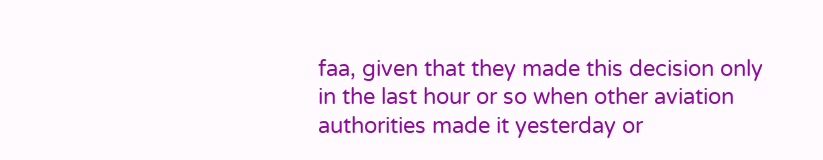faa, given that they made this decision only in the last hour or so when other aviation authorities made it yesterday or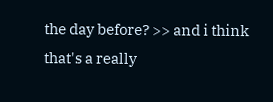the day before? >> and i think that's a really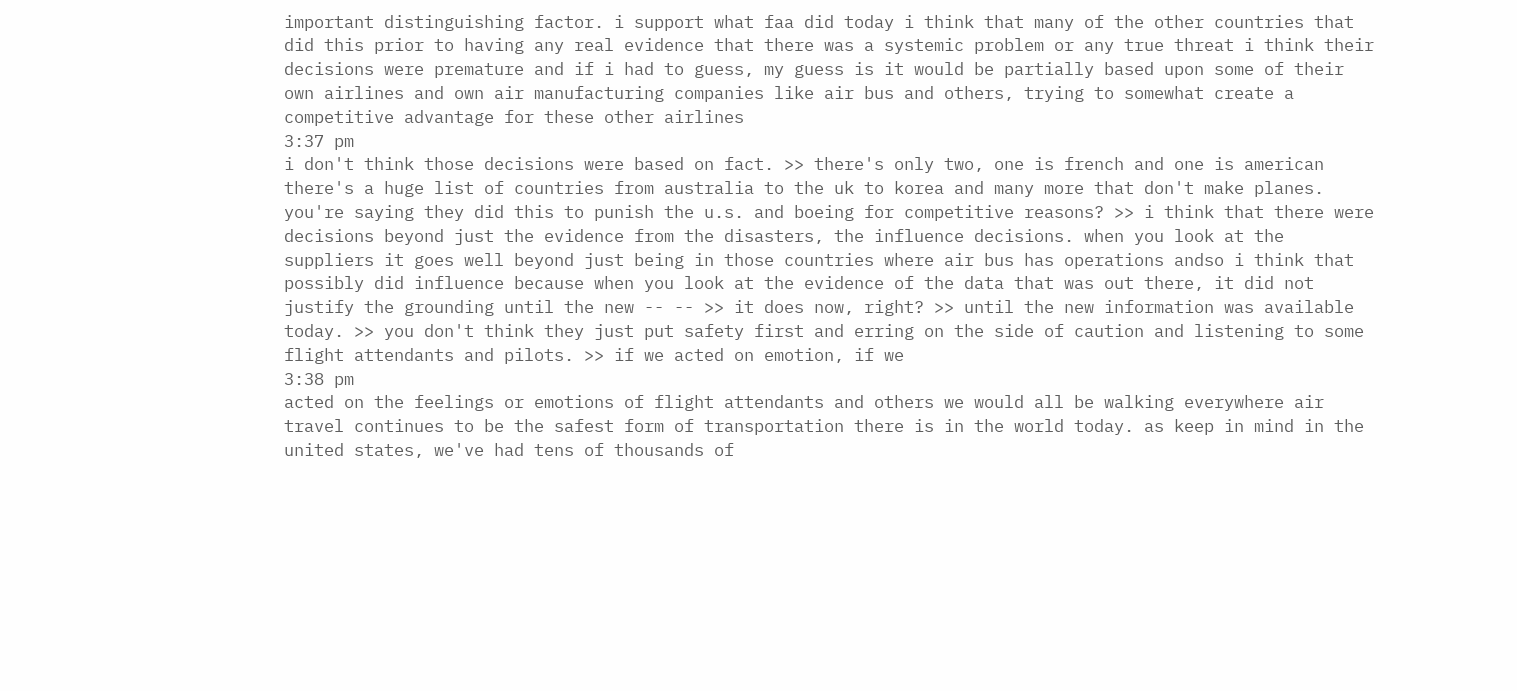important distinguishing factor. i support what faa did today i think that many of the other countries that did this prior to having any real evidence that there was a systemic problem or any true threat i think their decisions were premature and if i had to guess, my guess is it would be partially based upon some of their own airlines and own air manufacturing companies like air bus and others, trying to somewhat create a competitive advantage for these other airlines
3:37 pm
i don't think those decisions were based on fact. >> there's only two, one is french and one is american there's a huge list of countries from australia to the uk to korea and many more that don't make planes. you're saying they did this to punish the u.s. and boeing for competitive reasons? >> i think that there were decisions beyond just the evidence from the disasters, the influence decisions. when you look at the suppliers it goes well beyond just being in those countries where air bus has operations andso i think that possibly did influence because when you look at the evidence of the data that was out there, it did not justify the grounding until the new -- -- >> it does now, right? >> until the new information was available today. >> you don't think they just put safety first and erring on the side of caution and listening to some flight attendants and pilots. >> if we acted on emotion, if we
3:38 pm
acted on the feelings or emotions of flight attendants and others we would all be walking everywhere air travel continues to be the safest form of transportation there is in the world today. as keep in mind in the united states, we've had tens of thousands of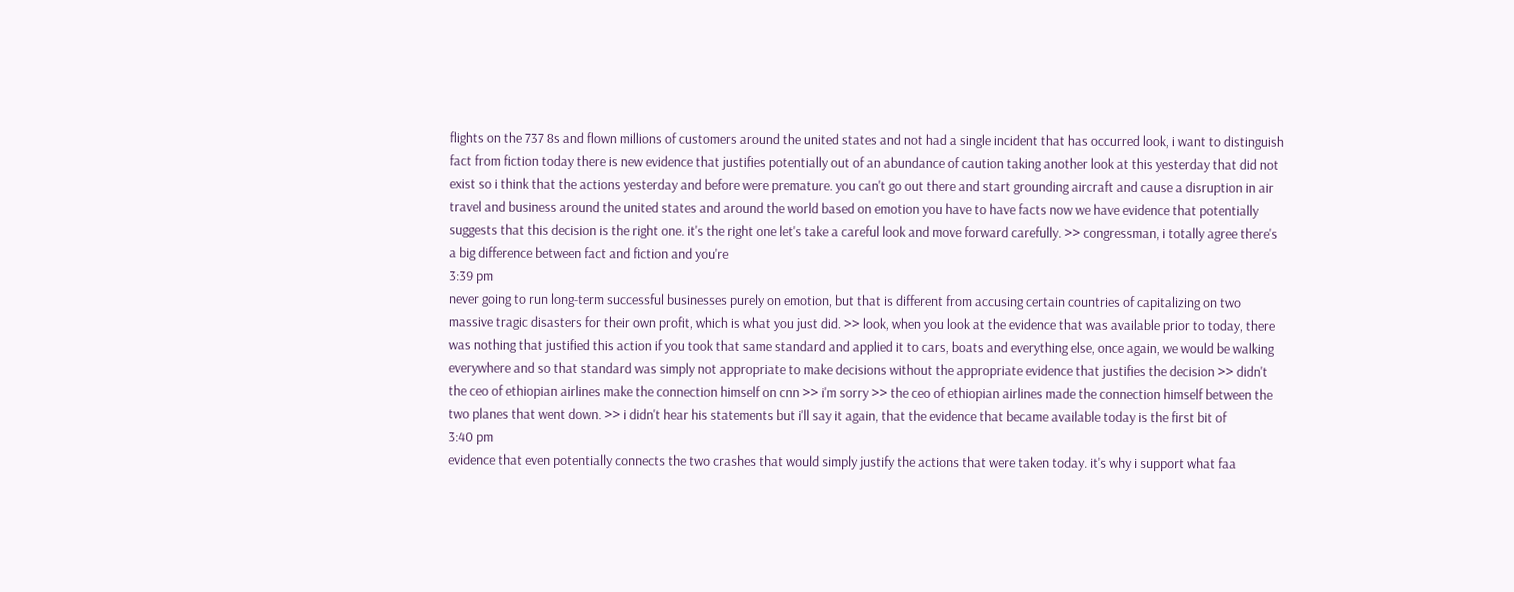flights on the 737 8s and flown millions of customers around the united states and not had a single incident that has occurred look, i want to distinguish fact from fiction today there is new evidence that justifies potentially out of an abundance of caution taking another look at this yesterday that did not exist so i think that the actions yesterday and before were premature. you can't go out there and start grounding aircraft and cause a disruption in air travel and business around the united states and around the world based on emotion you have to have facts now we have evidence that potentially suggests that this decision is the right one. it's the right one let's take a careful look and move forward carefully. >> congressman, i totally agree there's a big difference between fact and fiction and you're
3:39 pm
never going to run long-term successful businesses purely on emotion, but that is different from accusing certain countries of capitalizing on two massive tragic disasters for their own profit, which is what you just did. >> look, when you look at the evidence that was available prior to today, there was nothing that justified this action if you took that same standard and applied it to cars, boats and everything else, once again, we would be walking everywhere and so that standard was simply not appropriate to make decisions without the appropriate evidence that justifies the decision >> didn't the ceo of ethiopian airlines make the connection himself on cnn >> i'm sorry >> the ceo of ethiopian airlines made the connection himself between the two planes that went down. >> i didn't hear his statements but i'll say it again, that the evidence that became available today is the first bit of
3:40 pm
evidence that even potentially connects the two crashes that would simply justify the actions that were taken today. it's why i support what faa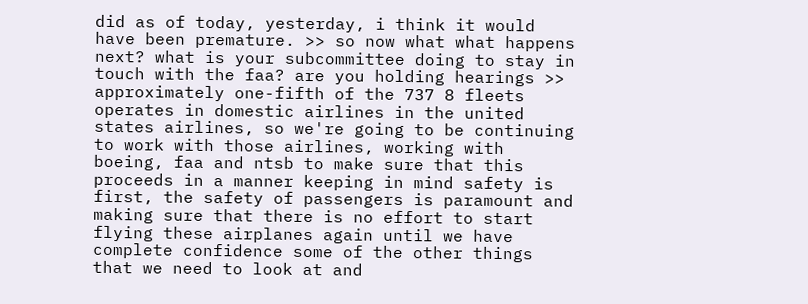did as of today, yesterday, i think it would have been premature. >> so now what what happens next? what is your subcommittee doing to stay in touch with the faa? are you holding hearings >> approximately one-fifth of the 737 8 fleets operates in domestic airlines in the united states airlines, so we're going to be continuing to work with those airlines, working with boeing, faa and ntsb to make sure that this proceeds in a manner keeping in mind safety is first, the safety of passengers is paramount and making sure that there is no effort to start flying these airplanes again until we have complete confidence some of the other things that we need to look at and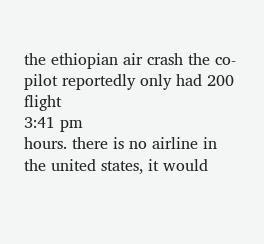the ethiopian air crash the co-pilot reportedly only had 200 flight
3:41 pm
hours. there is no airline in the united states, it would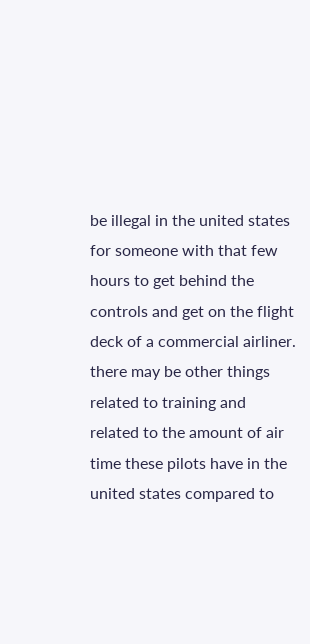be illegal in the united states for someone with that few hours to get behind the controls and get on the flight deck of a commercial airliner. there may be other things related to training and related to the amount of air time these pilots have in the united states compared to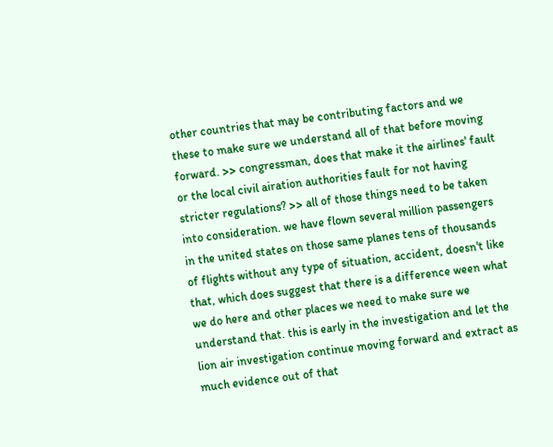other countries that may be contributing factors and we these to make sure we understand all of that before moving forward. >> congressman, does that make it the airlines' fault or the local civil airation authorities fault for not having stricter regulations? >> all of those things need to be taken into consideration. we have flown several million passengers in the united states on those same planes tens of thousands of flights without any type of situation, accident, doesn't like that, which does suggest that there is a difference ween what we do here and other places we need to make sure we understand that. this is early in the investigation and let the lion air investigation continue moving forward and extract as much evidence out of that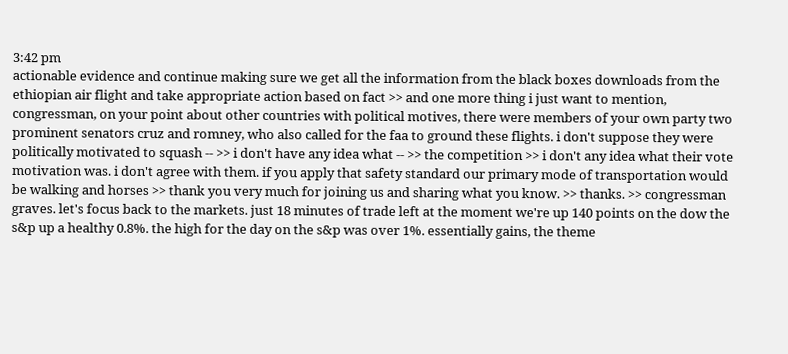3:42 pm
actionable evidence and continue making sure we get all the information from the black boxes downloads from the ethiopian air flight and take appropriate action based on fact >> and one more thing i just want to mention, congressman, on your point about other countries with political motives, there were members of your own party two prominent senators cruz and romney, who also called for the faa to ground these flights. i don't suppose they were politically motivated to squash -- >> i don't have any idea what -- >> the competition >> i don't any idea what their vote motivation was. i don't agree with them. if you apply that safety standard our primary mode of transportation would be walking and horses >> thank you very much for joining us and sharing what you know. >> thanks. >> congressman graves. let's focus back to the markets. just 18 minutes of trade left at the moment we're up 140 points on the dow the s&p up a healthy 0.8%. the high for the day on the s&p was over 1%. essentially gains, the theme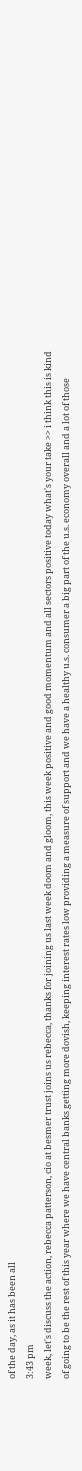of the day, as it has been all
3:43 pm
week, let's discuss the action, rebecca patterson, cio at besmer trust joins us rebecca, thanks for joining us last week doom and gloom, this week positive and good momentum and all sectors positive today what's your take >> i think this is kind of going to be the rest of this year where we have central banks getting more dovish, keeping interest rates low providing a measure of support and we have a healthy u.s. consumer a big part of the u.s. economy overall and a lot of those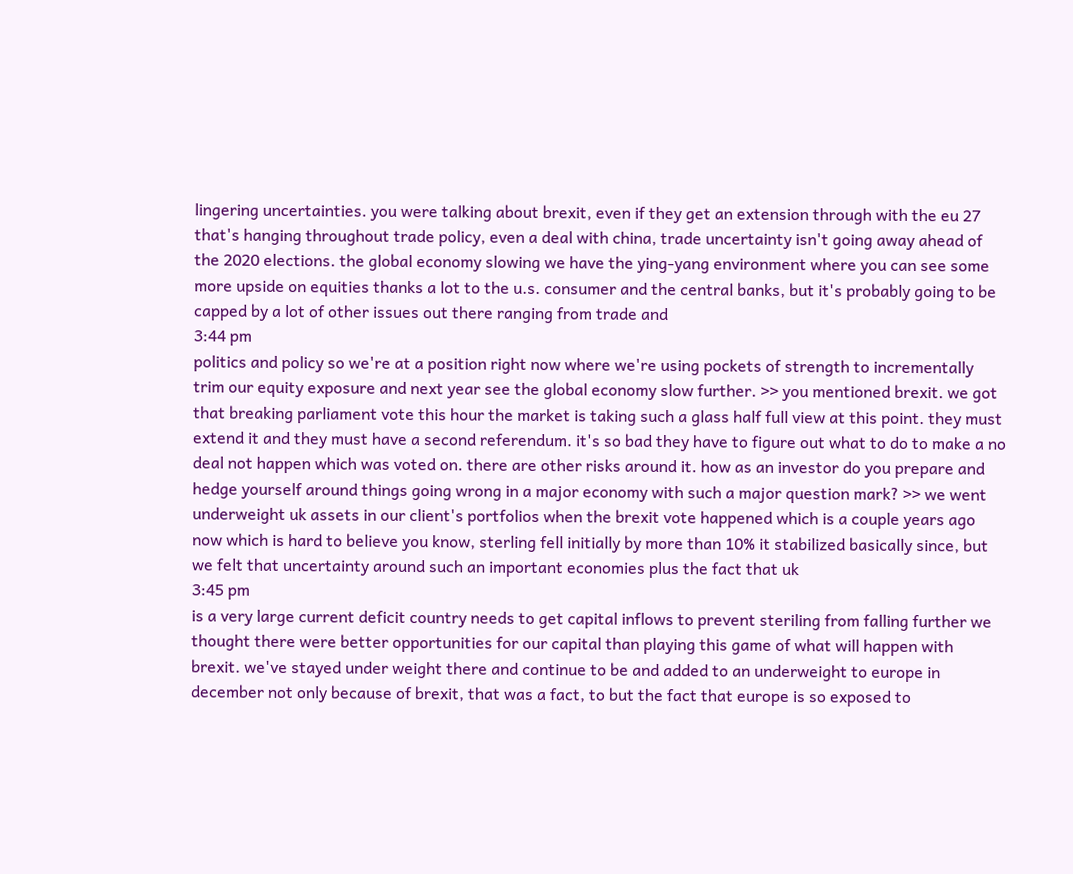lingering uncertainties. you were talking about brexit, even if they get an extension through with the eu 27 that's hanging throughout trade policy, even a deal with china, trade uncertainty isn't going away ahead of the 2020 elections. the global economy slowing we have the ying-yang environment where you can see some more upside on equities thanks a lot to the u.s. consumer and the central banks, but it's probably going to be capped by a lot of other issues out there ranging from trade and
3:44 pm
politics and policy so we're at a position right now where we're using pockets of strength to incrementally trim our equity exposure and next year see the global economy slow further. >> you mentioned brexit. we got that breaking parliament vote this hour the market is taking such a glass half full view at this point. they must extend it and they must have a second referendum. it's so bad they have to figure out what to do to make a no deal not happen which was voted on. there are other risks around it. how as an investor do you prepare and hedge yourself around things going wrong in a major economy with such a major question mark? >> we went underweight uk assets in our client's portfolios when the brexit vote happened which is a couple years ago now which is hard to believe you know, sterling fell initially by more than 10% it stabilized basically since, but we felt that uncertainty around such an important economies plus the fact that uk
3:45 pm
is a very large current deficit country needs to get capital inflows to prevent steriling from falling further we thought there were better opportunities for our capital than playing this game of what will happen with brexit. we've stayed under weight there and continue to be and added to an underweight to europe in december not only because of brexit, that was a fact, to but the fact that europe is so exposed to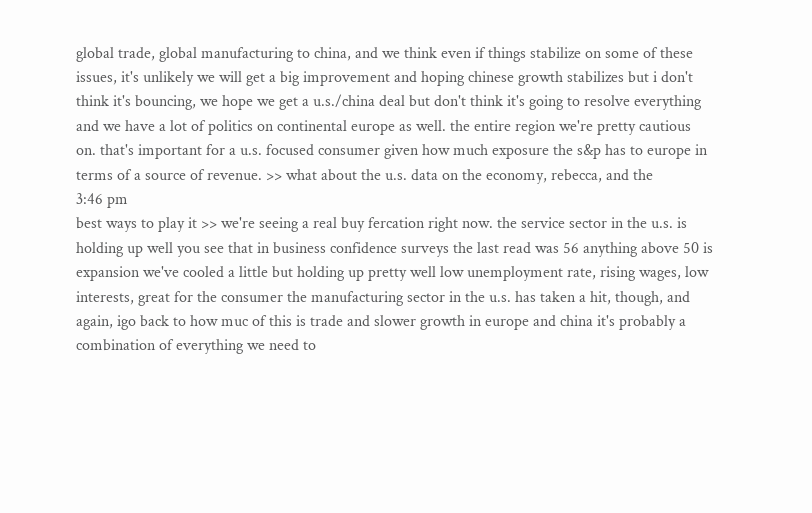global trade, global manufacturing to china, and we think even if things stabilize on some of these issues, it's unlikely we will get a big improvement and hoping chinese growth stabilizes but i don't think it's bouncing, we hope we get a u.s./china deal but don't think it's going to resolve everything and we have a lot of politics on continental europe as well. the entire region we're pretty cautious on. that's important for a u.s. focused consumer given how much exposure the s&p has to europe in terms of a source of revenue. >> what about the u.s. data on the economy, rebecca, and the
3:46 pm
best ways to play it >> we're seeing a real buy fercation right now. the service sector in the u.s. is holding up well you see that in business confidence surveys the last read was 56 anything above 50 is expansion we've cooled a little but holding up pretty well low unemployment rate, rising wages, low interests, great for the consumer the manufacturing sector in the u.s. has taken a hit, though, and again, igo back to how muc of this is trade and slower growth in europe and china it's probably a combination of everything we need to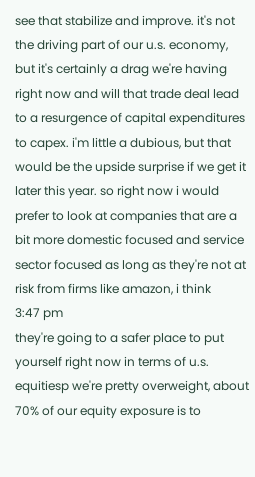see that stabilize and improve. it's not the driving part of our u.s. economy, but it's certainly a drag we're having right now and will that trade deal lead to a resurgence of capital expenditures to capex. i'm little a dubious, but that would be the upside surprise if we get it later this year. so right now i would prefer to look at companies that are a bit more domestic focused and service sector focused as long as they're not at risk from firms like amazon, i think
3:47 pm
they're going to a safer place to put yourself right now in terms of u.s. equitiesp we're pretty overweight, about 70% of our equity exposure is to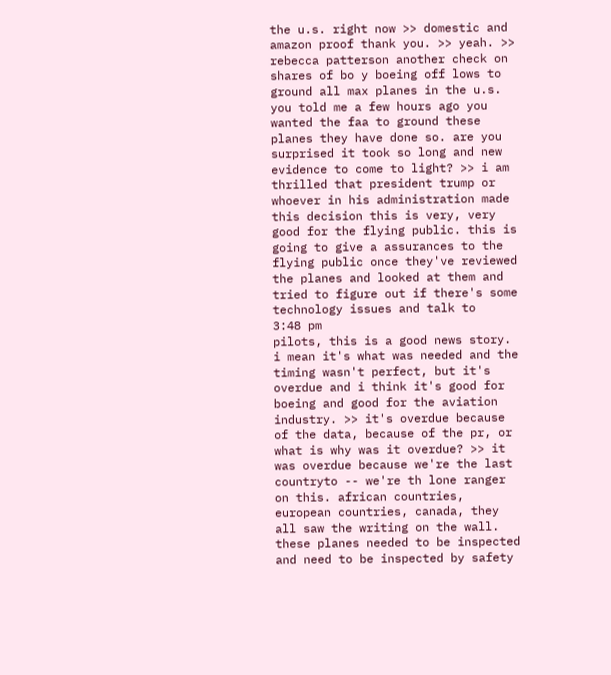the u.s. right now >> domestic and amazon proof thank you. >> yeah. >> rebecca patterson another check on shares of bo y boeing off lows to ground all max planes in the u.s. you told me a few hours ago you wanted the faa to ground these planes they have done so. are you surprised it took so long and new evidence to come to light? >> i am thrilled that president trump or whoever in his administration made this decision this is very, very good for the flying public. this is going to give a assurances to the flying public once they've reviewed the planes and looked at them and tried to figure out if there's some technology issues and talk to
3:48 pm
pilots, this is a good news story. i mean it's what was needed and the timing wasn't perfect, but it's overdue and i think it's good for boeing and good for the aviation industry. >> it's overdue because of the data, because of the pr, or what is why was it overdue? >> it was overdue because we're the last countryto -- we're th lone ranger on this. african countries, european countries, canada, they all saw the writing on the wall. these planes needed to be inspected and need to be inspected by safety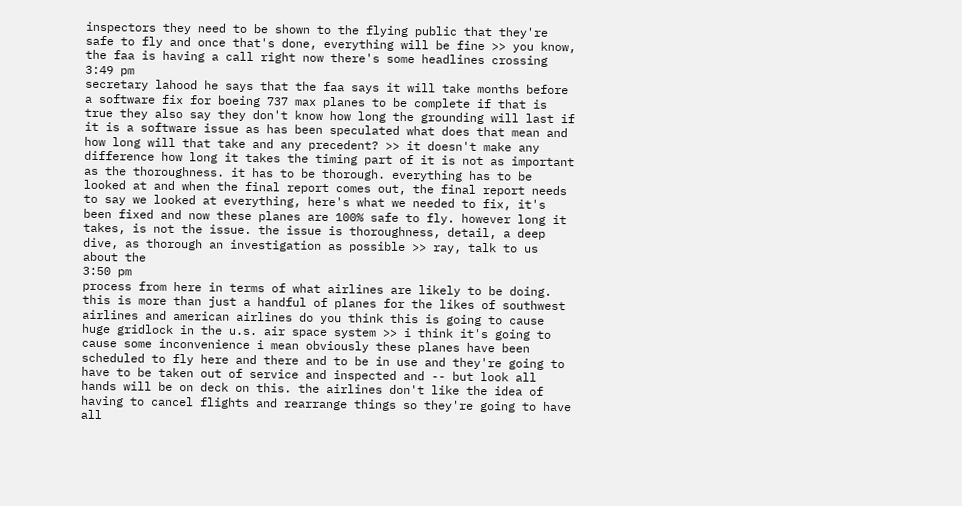inspectors they need to be shown to the flying public that they're safe to fly and once that's done, everything will be fine >> you know, the faa is having a call right now there's some headlines crossing
3:49 pm
secretary lahood he says that the faa says it will take months before a software fix for boeing 737 max planes to be complete if that is true they also say they don't know how long the grounding will last if it is a software issue as has been speculated what does that mean and how long will that take and any precedent? >> it doesn't make any difference how long it takes the timing part of it is not as important as the thoroughness. it has to be thorough. everything has to be looked at and when the final report comes out, the final report needs to say we looked at everything, here's what we needed to fix, it's been fixed and now these planes are 100% safe to fly. however long it takes, is not the issue. the issue is thoroughness, detail, a deep dive, as thorough an investigation as possible >> ray, talk to us about the
3:50 pm
process from here in terms of what airlines are likely to be doing. this is more than just a handful of planes for the likes of southwest airlines and american airlines do you think this is going to cause huge gridlock in the u.s. air space system >> i think it's going to cause some inconvenience i mean obviously these planes have been scheduled to fly here and there and to be in use and they're going to have to be taken out of service and inspected and -- but look all hands will be on deck on this. the airlines don't like the idea of having to cancel flights and rearrange things so they're going to have all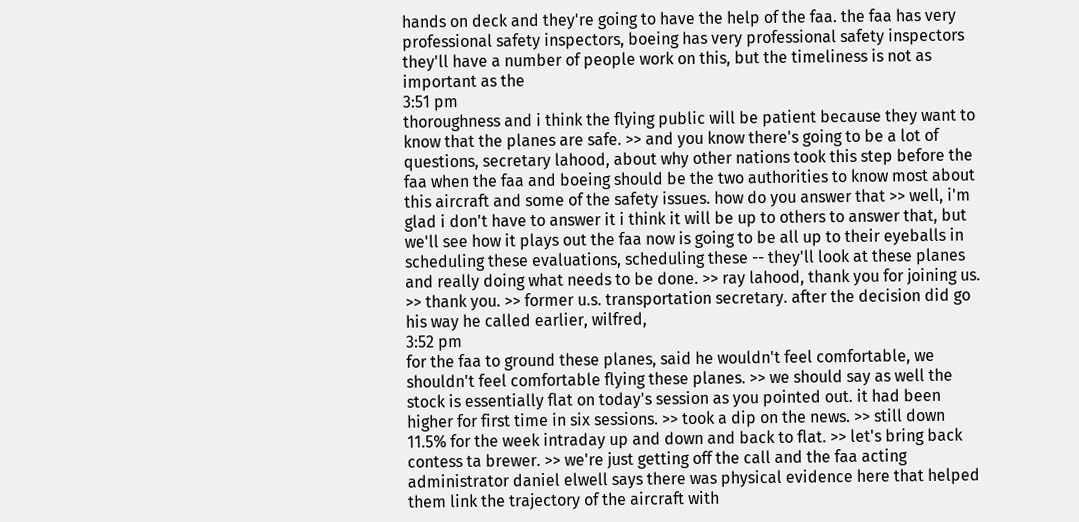hands on deck and they're going to have the help of the faa. the faa has very professional safety inspectors, boeing has very professional safety inspectors they'll have a number of people work on this, but the timeliness is not as important as the
3:51 pm
thoroughness and i think the flying public will be patient because they want to know that the planes are safe. >> and you know there's going to be a lot of questions, secretary lahood, about why other nations took this step before the faa when the faa and boeing should be the two authorities to know most about this aircraft and some of the safety issues. how do you answer that >> well, i'm glad i don't have to answer it i think it will be up to others to answer that, but we'll see how it plays out the faa now is going to be all up to their eyeballs in scheduling these evaluations, scheduling these -- they'll look at these planes and really doing what needs to be done. >> ray lahood, thank you for joining us. >> thank you. >> former u.s. transportation secretary. after the decision did go his way he called earlier, wilfred,
3:52 pm
for the faa to ground these planes, said he wouldn't feel comfortable, we shouldn't feel comfortable flying these planes. >> we should say as well the stock is essentially flat on today's session as you pointed out. it had been higher for first time in six sessions. >> took a dip on the news. >> still down 11.5% for the week intraday up and down and back to flat. >> let's bring back contess ta brewer. >> we're just getting off the call and the faa acting administrator daniel elwell says there was physical evidence here that helped them link the trajectory of the aircraft with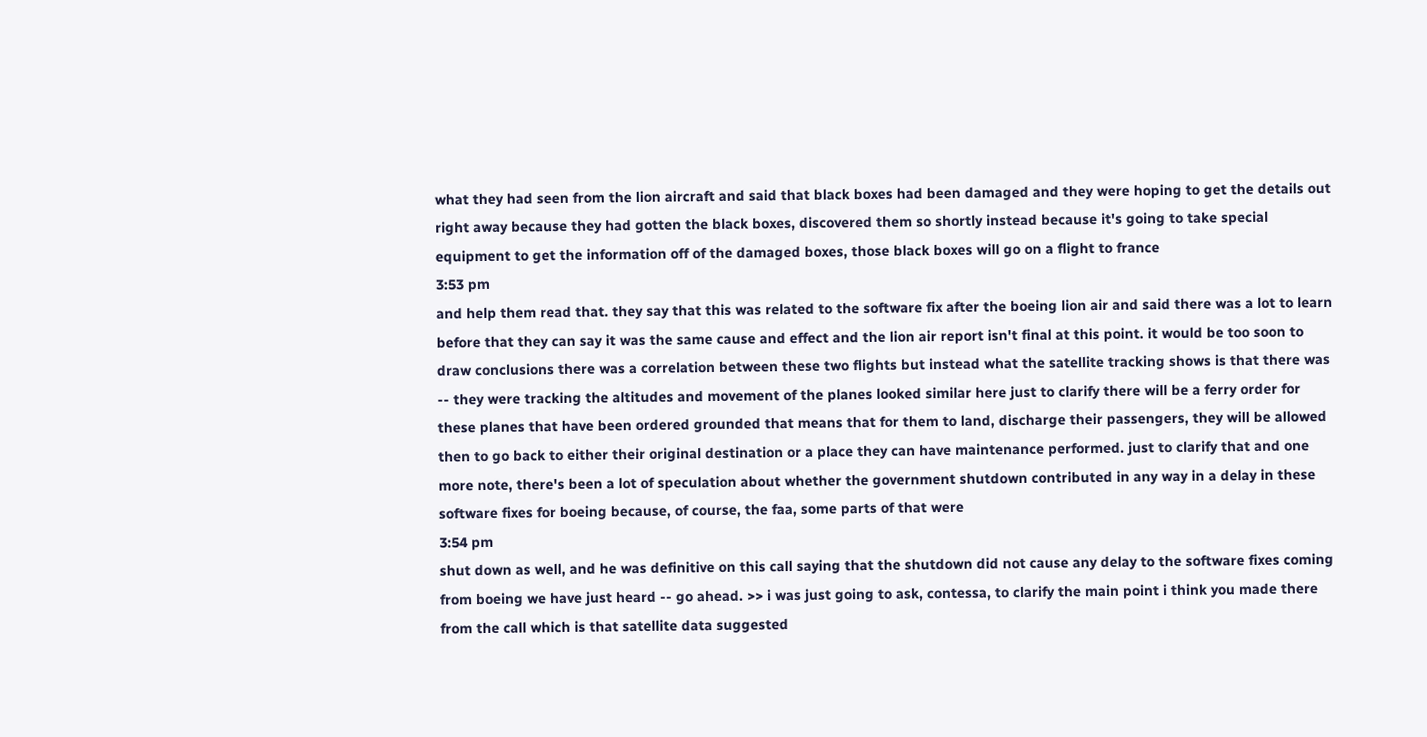what they had seen from the lion aircraft and said that black boxes had been damaged and they were hoping to get the details out right away because they had gotten the black boxes, discovered them so shortly instead because it's going to take special equipment to get the information off of the damaged boxes, those black boxes will go on a flight to france
3:53 pm
and help them read that. they say that this was related to the software fix after the boeing lion air and said there was a lot to learn before that they can say it was the same cause and effect and the lion air report isn't final at this point. it would be too soon to draw conclusions there was a correlation between these two flights but instead what the satellite tracking shows is that there was -- they were tracking the altitudes and movement of the planes looked similar here just to clarify there will be a ferry order for these planes that have been ordered grounded that means that for them to land, discharge their passengers, they will be allowed then to go back to either their original destination or a place they can have maintenance performed. just to clarify that and one more note, there's been a lot of speculation about whether the government shutdown contributed in any way in a delay in these software fixes for boeing because, of course, the faa, some parts of that were
3:54 pm
shut down as well, and he was definitive on this call saying that the shutdown did not cause any delay to the software fixes coming from boeing we have just heard -- go ahead. >> i was just going to ask, contessa, to clarify the main point i think you made there from the call which is that satellite data suggested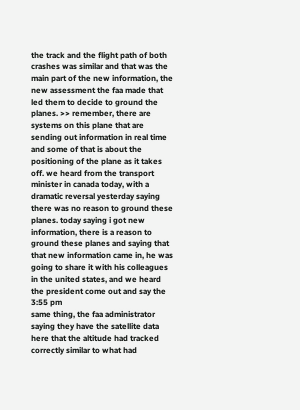the track and the flight path of both crashes was similar and that was the main part of the new information, the new assessment the faa made that led them to decide to ground the planes. >> remember, there are systems on this plane that are sending out information in real time and some of that is about the positioning of the plane as it takes off. we heard from the transport minister in canada today, with a dramatic reversal yesterday saying there was no reason to ground these planes. today saying i got new information, there is a reason to ground these planes and saying that that new information came in, he was going to share it with his colleagues in the united states, and we heard the president come out and say the
3:55 pm
same thing, the faa administrator saying they have the satellite data here that the altitude had tracked correctly similar to what had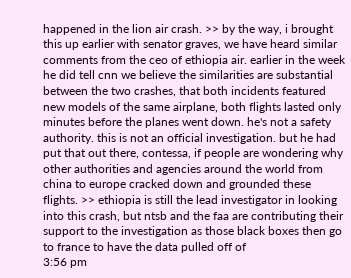happened in the lion air crash. >> by the way, i brought this up earlier with senator graves, we have heard similar comments from the ceo of ethiopia air. earlier in the week he did tell cnn we believe the similarities are substantial between the two crashes, that both incidents featured new models of the same airplane, both flights lasted only minutes before the planes went down. he's not a safety authority. this is not an official investigation. but he had put that out there, contessa, if people are wondering why other authorities and agencies around the world from china to europe cracked down and grounded these flights. >> ethiopia is still the lead investigator in looking into this crash, but ntsb and the faa are contributing their support to the investigation as those black boxes then go to france to have the data pulled off of
3:56 pm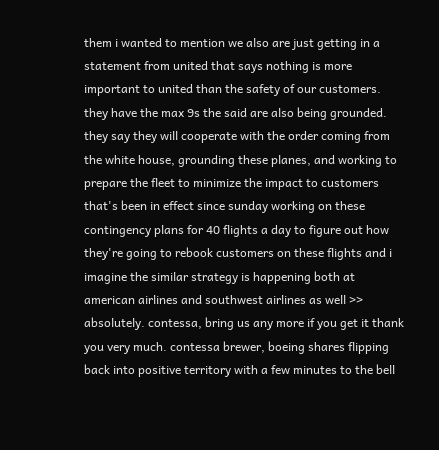them i wanted to mention we also are just getting in a statement from united that says nothing is more important to united than the safety of our customers. they have the max 9s the said are also being grounded. they say they will cooperate with the order coming from the white house, grounding these planes, and working to prepare the fleet to minimize the impact to customers that's been in effect since sunday working on these contingency plans for 40 flights a day to figure out how they're going to rebook customers on these flights and i imagine the similar strategy is happening both at american airlines and southwest airlines as well >> absolutely. contessa, bring us any more if you get it thank you very much. contessa brewer, boeing shares flipping back into positive territory with a few minutes to the bell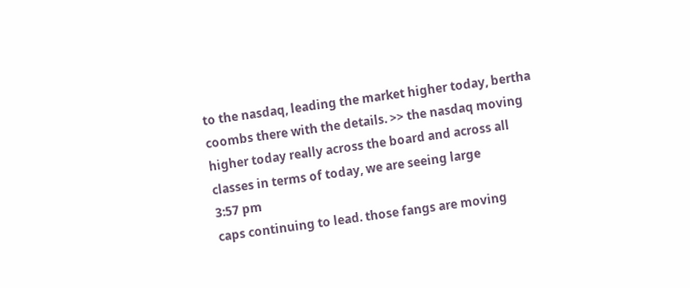to the nasdaq, leading the market higher today, bertha coombs there with the details. >> the nasdaq moving higher today really across the board and across all classes in terms of today, we are seeing large
3:57 pm
caps continuing to lead. those fangs are moving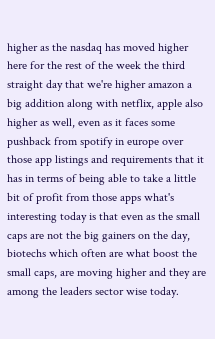higher as the nasdaq has moved higher here for the rest of the week the third straight day that we're higher amazon a big addition along with netflix, apple also higher as well, even as it faces some pushback from spotify in europe over those app listings and requirements that it has in terms of being able to take a little bit of profit from those apps what's interesting today is that even as the small caps are not the big gainers on the day, biotechs which often are what boost the small caps, are moving higher and they are among the leaders sector wise today.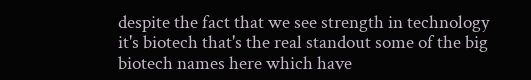despite the fact that we see strength in technology it's biotech that's the real standout some of the big biotech names here which have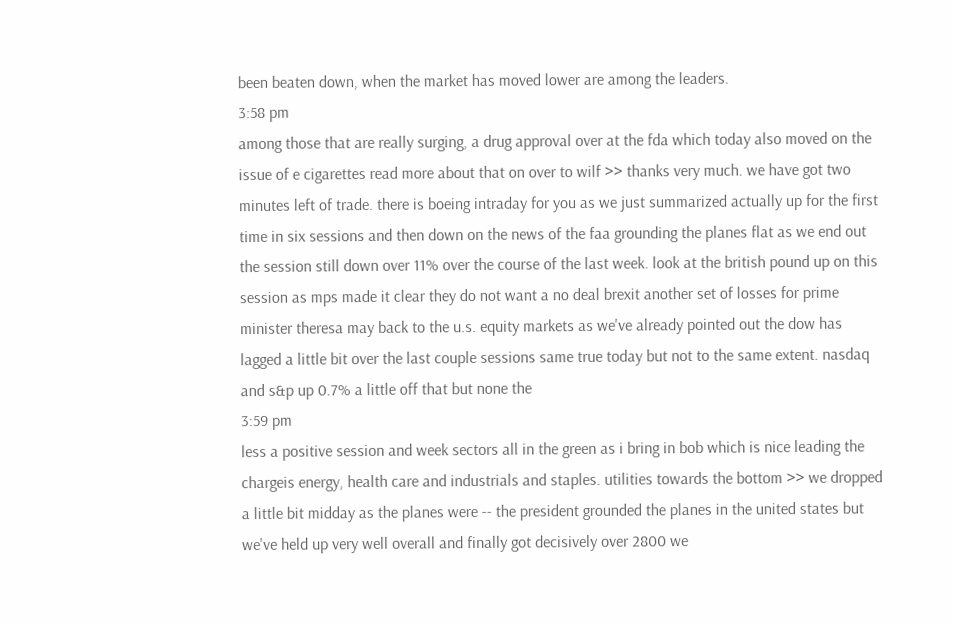been beaten down, when the market has moved lower are among the leaders.
3:58 pm
among those that are really surging, a drug approval over at the fda which today also moved on the issue of e cigarettes read more about that on over to wilf >> thanks very much. we have got two minutes left of trade. there is boeing intraday for you as we just summarized actually up for the first time in six sessions and then down on the news of the faa grounding the planes flat as we end out the session still down over 11% over the course of the last week. look at the british pound up on this session as mps made it clear they do not want a no deal brexit another set of losses for prime minister theresa may back to the u.s. equity markets as we've already pointed out the dow has lagged a little bit over the last couple sessions same true today but not to the same extent. nasdaq and s&p up 0.7% a little off that but none the
3:59 pm
less a positive session and week sectors all in the green as i bring in bob which is nice leading the chargeis energy, health care and industrials and staples. utilities towards the bottom >> we dropped a little bit midday as the planes were -- the president grounded the planes in the united states but we've held up very well overall and finally got decisively over 2800 we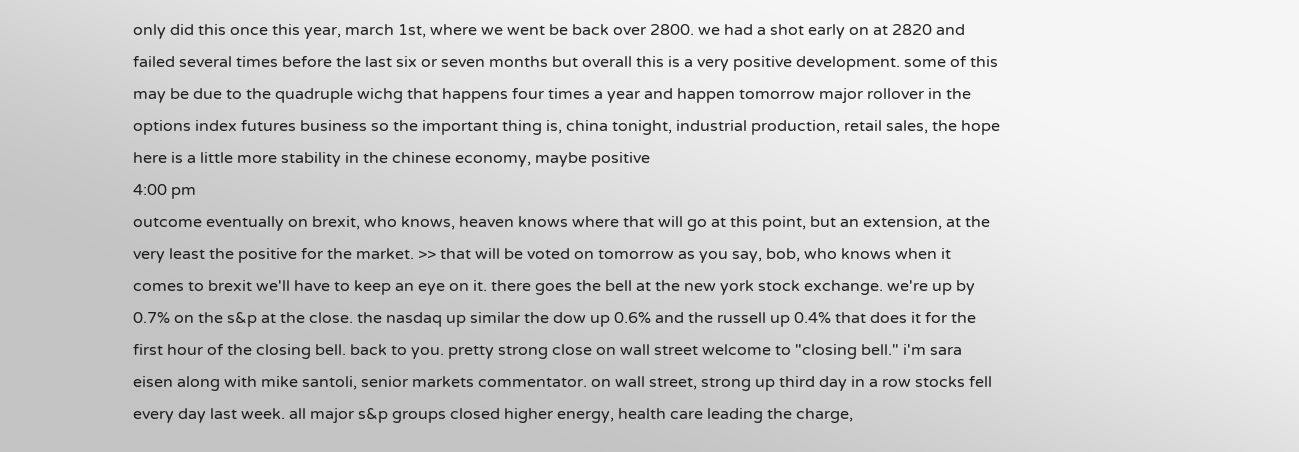only did this once this year, march 1st, where we went be back over 2800. we had a shot early on at 2820 and failed several times before the last six or seven months but overall this is a very positive development. some of this may be due to the quadruple wichg that happens four times a year and happen tomorrow major rollover in the options index futures business so the important thing is, china tonight, industrial production, retail sales, the hope here is a little more stability in the chinese economy, maybe positive
4:00 pm
outcome eventually on brexit, who knows, heaven knows where that will go at this point, but an extension, at the very least the positive for the market. >> that will be voted on tomorrow as you say, bob, who knows when it comes to brexit we'll have to keep an eye on it. there goes the bell at the new york stock exchange. we're up by 0.7% on the s&p at the close. the nasdaq up similar the dow up 0.6% and the russell up 0.4% that does it for the first hour of the closing bell. back to you. pretty strong close on wall street welcome to "closing bell." i'm sara eisen along with mike santoli, senior markets commentator. on wall street, strong up third day in a row stocks fell every day last week. all major s&p groups closed higher energy, health care leading the charge,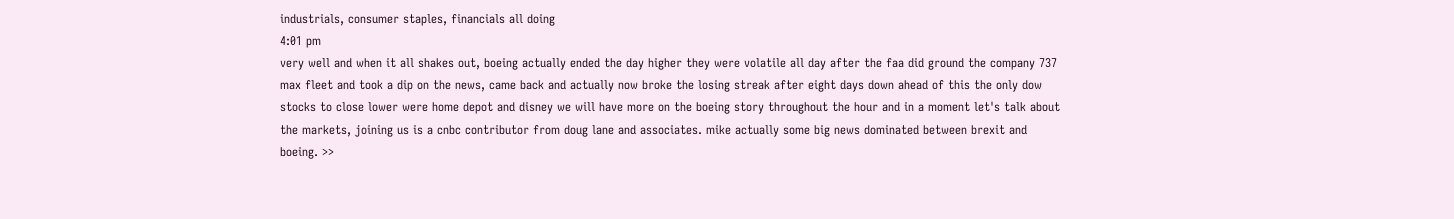industrials, consumer staples, financials all doing
4:01 pm
very well and when it all shakes out, boeing actually ended the day higher they were volatile all day after the faa did ground the company 737 max fleet and took a dip on the news, came back and actually now broke the losing streak after eight days down ahead of this the only dow stocks to close lower were home depot and disney we will have more on the boeing story throughout the hour and in a moment let's talk about the markets, joining us is a cnbc contributor from doug lane and associates. mike actually some big news dominated between brexit and boeing. >>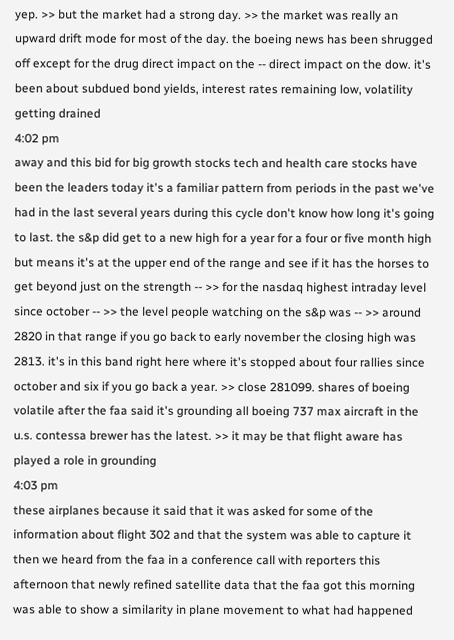yep. >> but the market had a strong day. >> the market was really an upward drift mode for most of the day. the boeing news has been shrugged off except for the drug direct impact on the -- direct impact on the dow. it's been about subdued bond yields, interest rates remaining low, volatility getting drained
4:02 pm
away and this bid for big growth stocks tech and health care stocks have been the leaders today it's a familiar pattern from periods in the past we've had in the last several years during this cycle don't know how long it's going to last. the s&p did get to a new high for a year for a four or five month high but means it's at the upper end of the range and see if it has the horses to get beyond just on the strength -- >> for the nasdaq highest intraday level since october -- >> the level people watching on the s&p was -- >> around 2820 in that range if you go back to early november the closing high was 2813. it's in this band right here where it's stopped about four rallies since october and six if you go back a year. >> close 281099. shares of boeing volatile after the faa said it's grounding all boeing 737 max aircraft in the u.s. contessa brewer has the latest. >> it may be that flight aware has played a role in grounding
4:03 pm
these airplanes because it said that it was asked for some of the information about flight 302 and that the system was able to capture it then we heard from the faa in a conference call with reporters this afternoon that newly refined satellite data that the faa got this morning was able to show a similarity in plane movement to what had happened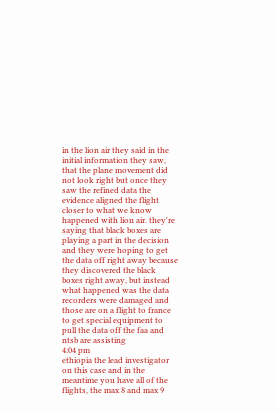in the lion air they said in the initial information they saw, that the plane movement did not look right but once they saw the refined data the evidence aligned the flight closer to what we know happened with lion air. they're saying that black boxes are playing a part in the decision and they were hoping to get the data off right away because they discovered the black boxes right away, but instead what happened was the data recorders were damaged and those are on a flight to france to get special equipment to pull the data off the faa and ntsb are assisting
4:04 pm
ethiopia the lead investigator on this case and in the meantime you have all of the flights, the max 8 and max 9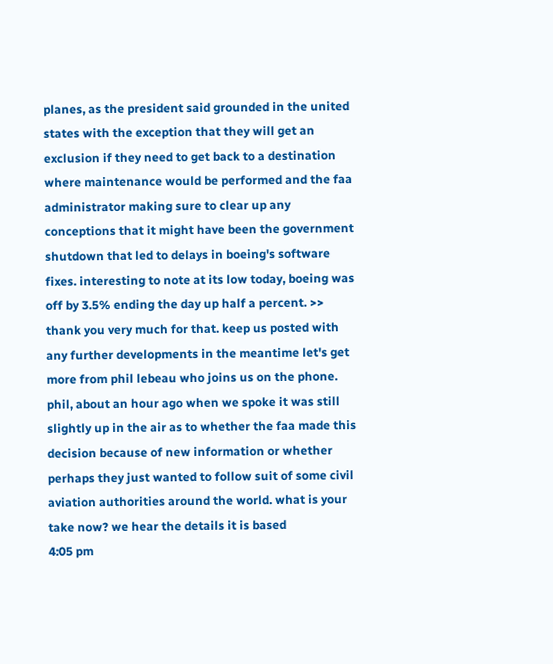planes, as the president said grounded in the united states with the exception that they will get an exclusion if they need to get back to a destination where maintenance would be performed and the faa administrator making sure to clear up any conceptions that it might have been the government shutdown that led to delays in boeing's software fixes. interesting to note at its low today, boeing was off by 3.5% ending the day up half a percent. >> thank you very much for that. keep us posted with any further developments in the meantime let's get more from phil lebeau who joins us on the phone. phil, about an hour ago when we spoke it was still slightly up in the air as to whether the faa made this decision because of new information or whether perhaps they just wanted to follow suit of some civil aviation authorities around the world. what is your take now? we hear the details it is based
4:05 pm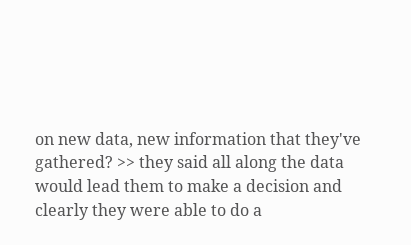on new data, new information that they've gathered? >> they said all along the data would lead them to make a decision and clearly they were able to do a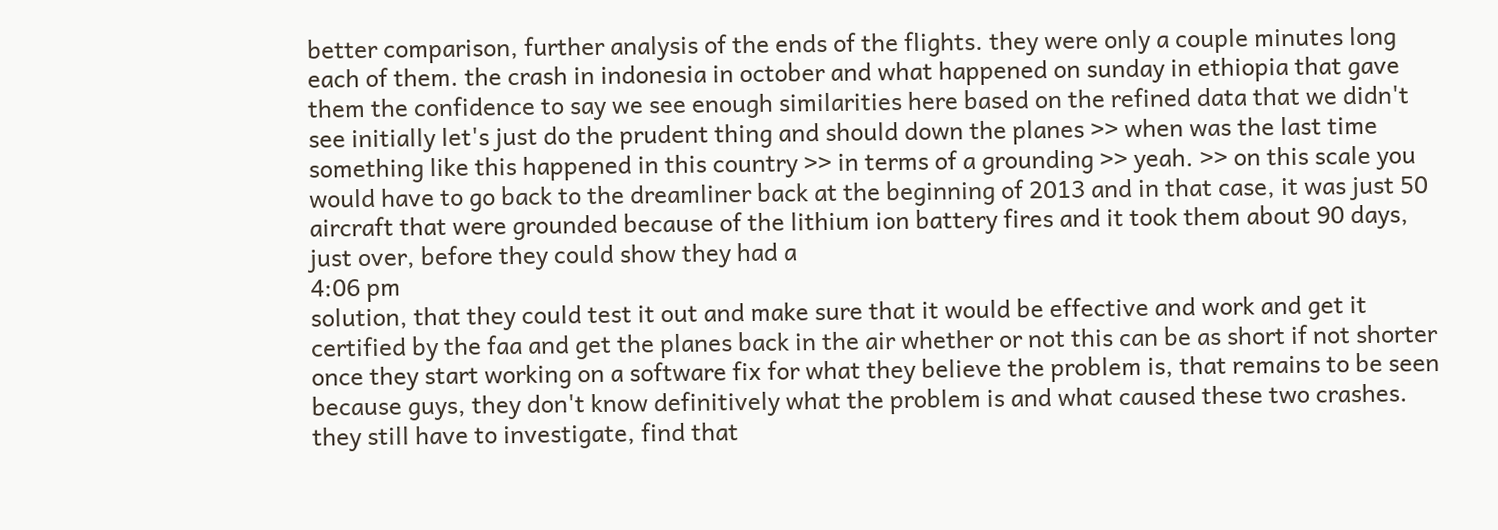better comparison, further analysis of the ends of the flights. they were only a couple minutes long each of them. the crash in indonesia in october and what happened on sunday in ethiopia that gave them the confidence to say we see enough similarities here based on the refined data that we didn't see initially let's just do the prudent thing and should down the planes >> when was the last time something like this happened in this country >> in terms of a grounding >> yeah. >> on this scale you would have to go back to the dreamliner back at the beginning of 2013 and in that case, it was just 50 aircraft that were grounded because of the lithium ion battery fires and it took them about 90 days, just over, before they could show they had a
4:06 pm
solution, that they could test it out and make sure that it would be effective and work and get it certified by the faa and get the planes back in the air whether or not this can be as short if not shorter once they start working on a software fix for what they believe the problem is, that remains to be seen because guys, they don't know definitively what the problem is and what caused these two crashes. they still have to investigate, find that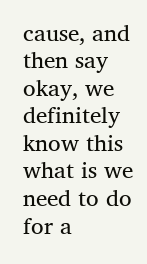cause, and then say okay, we definitely know this what is we need to do for a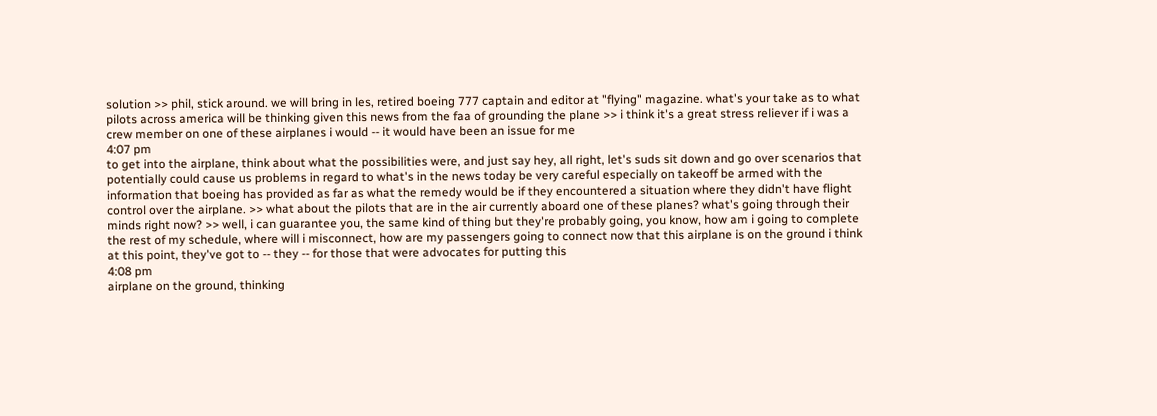solution >> phil, stick around. we will bring in les, retired boeing 777 captain and editor at "flying" magazine. what's your take as to what pilots across america will be thinking given this news from the faa of grounding the plane >> i think it's a great stress reliever if i was a crew member on one of these airplanes i would -- it would have been an issue for me
4:07 pm
to get into the airplane, think about what the possibilities were, and just say hey, all right, let's suds sit down and go over scenarios that potentially could cause us problems in regard to what's in the news today be very careful especially on takeoff be armed with the information that boeing has provided as far as what the remedy would be if they encountered a situation where they didn't have flight control over the airplane. >> what about the pilots that are in the air currently aboard one of these planes? what's going through their minds right now? >> well, i can guarantee you, the same kind of thing but they're probably going, you know, how am i going to complete the rest of my schedule, where will i misconnect, how are my passengers going to connect now that this airplane is on the ground i think at this point, they've got to -- they -- for those that were advocates for putting this
4:08 pm
airplane on the ground, thinking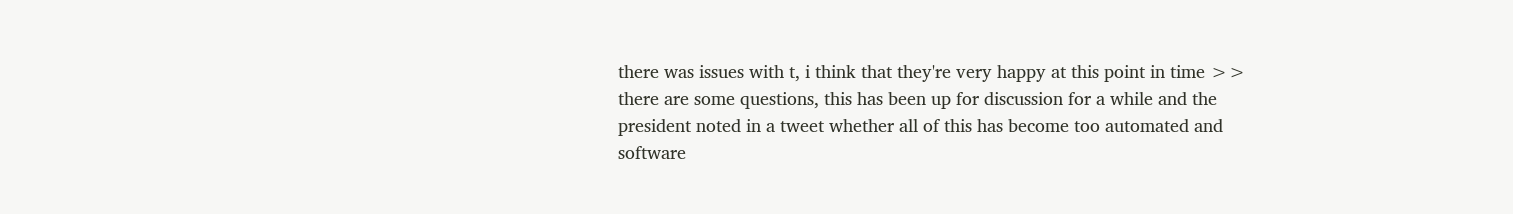there was issues with t, i think that they're very happy at this point in time >> there are some questions, this has been up for discussion for a while and the president noted in a tweet whether all of this has become too automated and software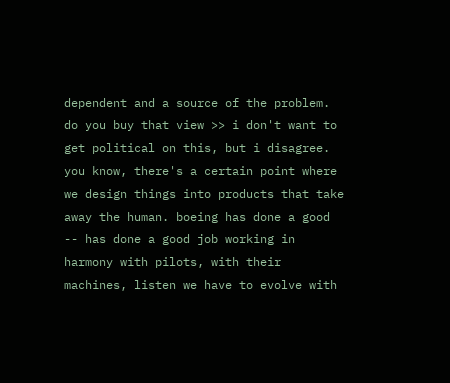dependent and a source of the problem. do you buy that view >> i don't want to get political on this, but i disagree. you know, there's a certain point where we design things into products that take away the human. boeing has done a good -- has done a good job working in harmony with pilots, with their machines, listen we have to evolve with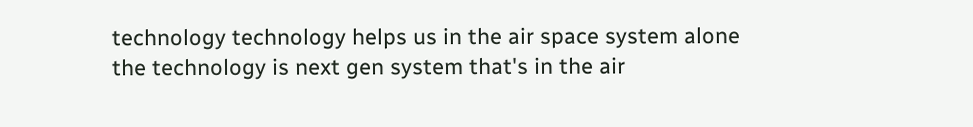technology technology helps us in the air space system alone the technology is next gen system that's in the air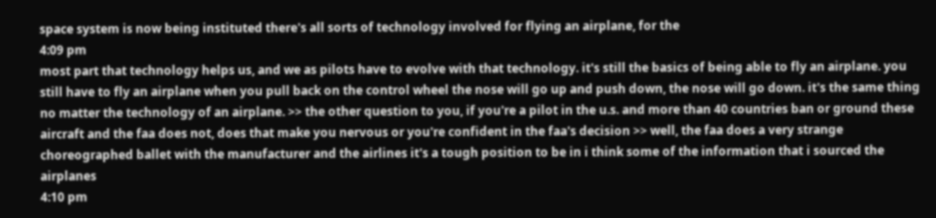space system is now being instituted there's all sorts of technology involved for flying an airplane, for the
4:09 pm
most part that technology helps us, and we as pilots have to evolve with that technology. it's still the basics of being able to fly an airplane. you still have to fly an airplane when you pull back on the control wheel the nose will go up and push down, the nose will go down. it's the same thing no matter the technology of an airplane. >> the other question to you, if you're a pilot in the u.s. and more than 40 countries ban or ground these aircraft and the faa does not, does that make you nervous or you're confident in the faa's decision >> well, the faa does a very strange choreographed ballet with the manufacturer and the airlines it's a tough position to be in i think some of the information that i sourced the airplanes
4:10 pm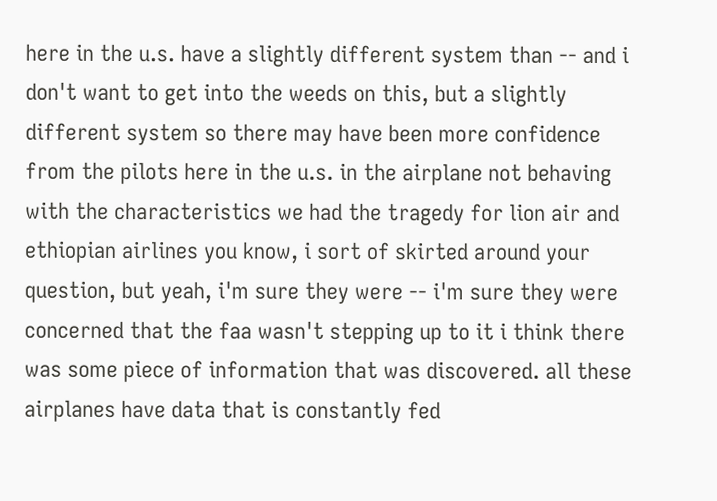here in the u.s. have a slightly different system than -- and i don't want to get into the weeds on this, but a slightly different system so there may have been more confidence from the pilots here in the u.s. in the airplane not behaving with the characteristics we had the tragedy for lion air and ethiopian airlines you know, i sort of skirted around your question, but yeah, i'm sure they were -- i'm sure they were concerned that the faa wasn't stepping up to it i think there was some piece of information that was discovered. all these airplanes have data that is constantly fed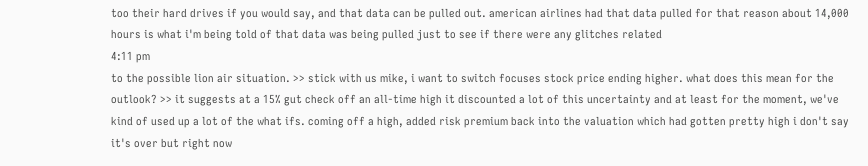too their hard drives if you would say, and that data can be pulled out. american airlines had that data pulled for that reason about 14,000 hours is what i'm being told of that data was being pulled just to see if there were any glitches related
4:11 pm
to the possible lion air situation. >> stick with us mike, i want to switch focuses stock price ending higher. what does this mean for the outlook? >> it suggests at a 15% gut check off an all-time high it discounted a lot of this uncertainty and at least for the moment, we've kind of used up a lot of the what ifs. coming off a high, added risk premium back into the valuation which had gotten pretty high i don't say it's over but right now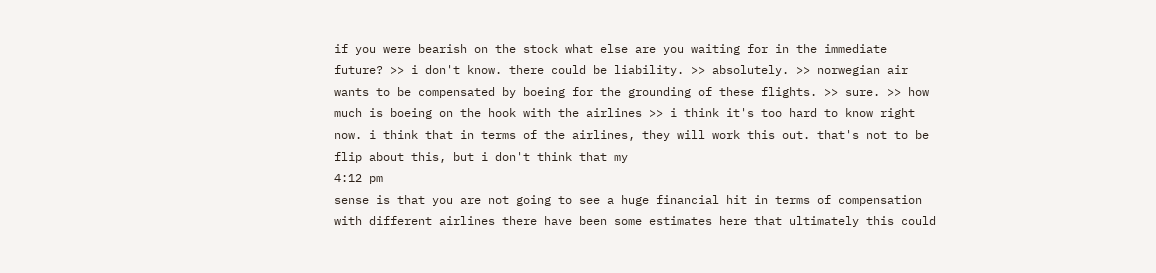if you were bearish on the stock what else are you waiting for in the immediate future? >> i don't know. there could be liability. >> absolutely. >> norwegian air wants to be compensated by boeing for the grounding of these flights. >> sure. >> how much is boeing on the hook with the airlines >> i think it's too hard to know right now. i think that in terms of the airlines, they will work this out. that's not to be flip about this, but i don't think that my
4:12 pm
sense is that you are not going to see a huge financial hit in terms of compensation with different airlines there have been some estimates here that ultimately this could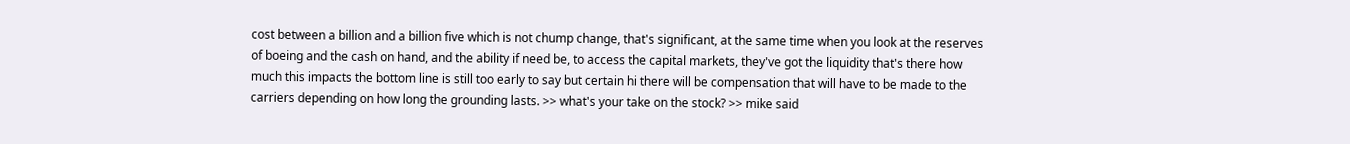cost between a billion and a billion five which is not chump change, that's significant, at the same time when you look at the reserves of boeing and the cash on hand, and the ability if need be, to access the capital markets, they've got the liquidity that's there how much this impacts the bottom line is still too early to say but certain hi there will be compensation that will have to be made to the carriers depending on how long the grounding lasts. >> what's your take on the stock? >> mike said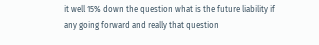it well 15% down the question what is the future liability if any going forward and really that question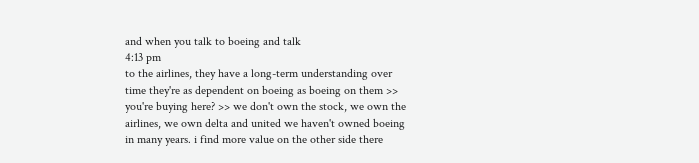and when you talk to boeing and talk
4:13 pm
to the airlines, they have a long-term understanding over time they're as dependent on boeing as boeing on them >> you're buying here? >> we don't own the stock, we own the airlines, we own delta and united we haven't owned boeing in many years. i find more value on the other side there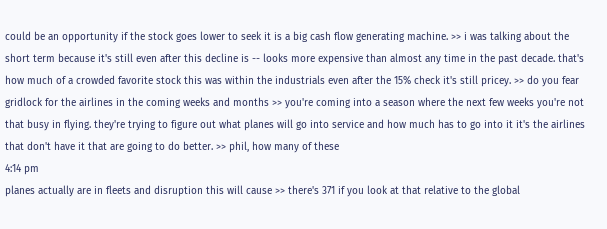could be an opportunity if the stock goes lower to seek it is a big cash flow generating machine. >> i was talking about the short term because it's still even after this decline is -- looks more expensive than almost any time in the past decade. that's how much of a crowded favorite stock this was within the industrials even after the 15% check it's still pricey. >> do you fear gridlock for the airlines in the coming weeks and months >> you're coming into a season where the next few weeks you're not that busy in flying. they're trying to figure out what planes will go into service and how much has to go into it it's the airlines that don't have it that are going to do better. >> phil, how many of these
4:14 pm
planes actually are in fleets and disruption this will cause >> there's 371 if you look at that relative to the global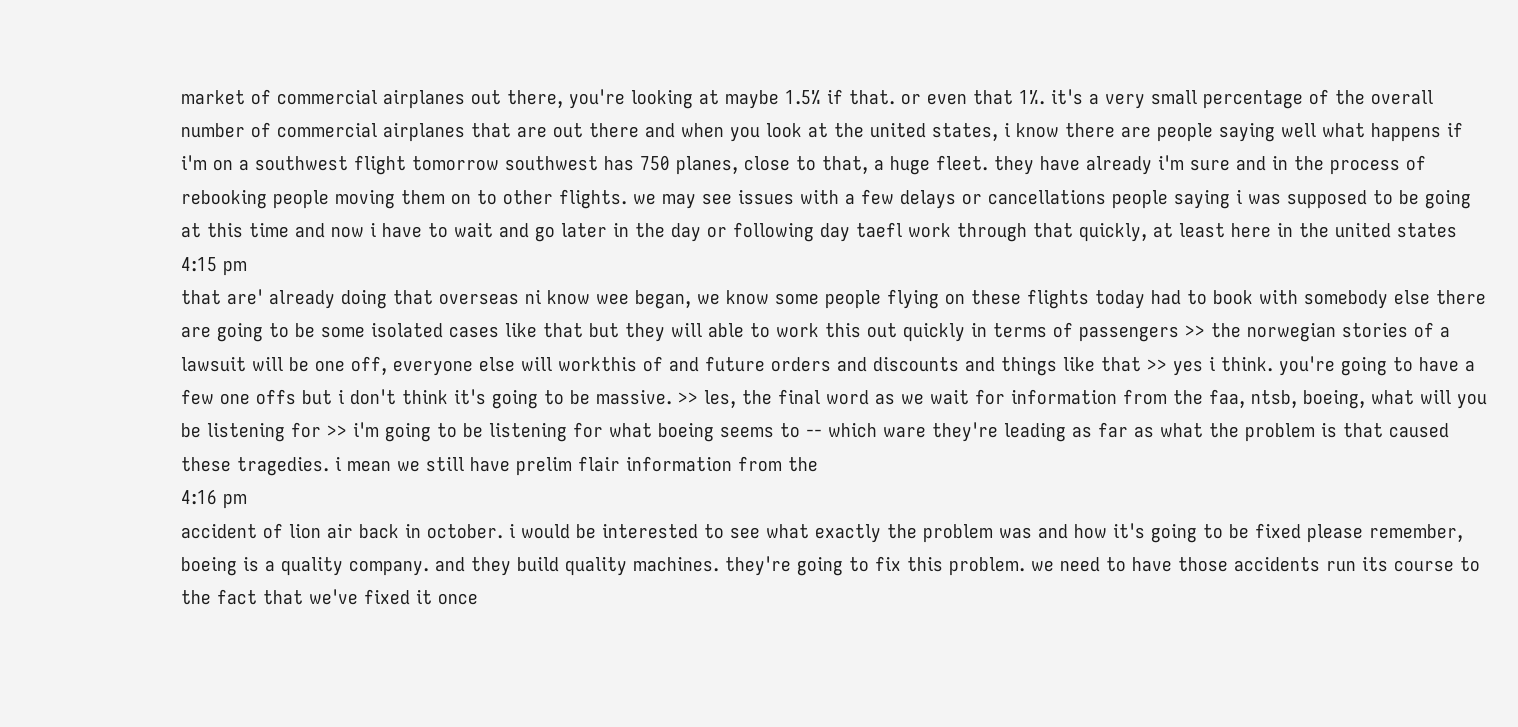market of commercial airplanes out there, you're looking at maybe 1.5% if that. or even that 1%. it's a very small percentage of the overall number of commercial airplanes that are out there and when you look at the united states, i know there are people saying well what happens if i'm on a southwest flight tomorrow southwest has 750 planes, close to that, a huge fleet. they have already i'm sure and in the process of rebooking people moving them on to other flights. we may see issues with a few delays or cancellations people saying i was supposed to be going at this time and now i have to wait and go later in the day or following day taefl work through that quickly, at least here in the united states
4:15 pm
that are' already doing that overseas ni know wee began, we know some people flying on these flights today had to book with somebody else there are going to be some isolated cases like that but they will able to work this out quickly in terms of passengers >> the norwegian stories of a lawsuit will be one off, everyone else will workthis of and future orders and discounts and things like that >> yes i think. you're going to have a few one offs but i don't think it's going to be massive. >> les, the final word as we wait for information from the faa, ntsb, boeing, what will you be listening for >> i'm going to be listening for what boeing seems to -- which ware they're leading as far as what the problem is that caused these tragedies. i mean we still have prelim flair information from the
4:16 pm
accident of lion air back in october. i would be interested to see what exactly the problem was and how it's going to be fixed please remember, boeing is a quality company. and they build quality machines. they're going to fix this problem. we need to have those accidents run its course to the fact that we've fixed it once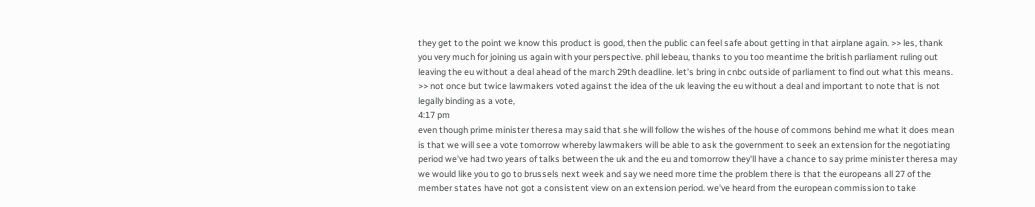they get to the point we know this product is good, then the public can feel safe about getting in that airplane again. >> les, thank you very much for joining us again with your perspective. phil lebeau, thanks to you too meantime the british parliament ruling out leaving the eu without a deal ahead of the march 29th deadline. let's bring in cnbc outside of parliament to find out what this means. >> not once but twice lawmakers voted against the idea of the uk leaving the eu without a deal and important to note that is not legally binding as a vote,
4:17 pm
even though prime minister theresa may said that she will follow the wishes of the house of commons behind me what it does mean is that we will see a vote tomorrow whereby lawmakers will be able to ask the government to seek an extension for the negotiating period we've had two years of talks between the uk and the eu and tomorrow they'll have a chance to say prime minister theresa may we would like you to go to brussels next week and say we need more time the problem there is that the europeans all 27 of the member states have not got a consistent view on an extension period. we've heard from the european commission to take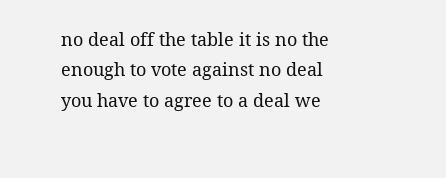no deal off the table it is no the enough to vote against no deal you have to agree to a deal we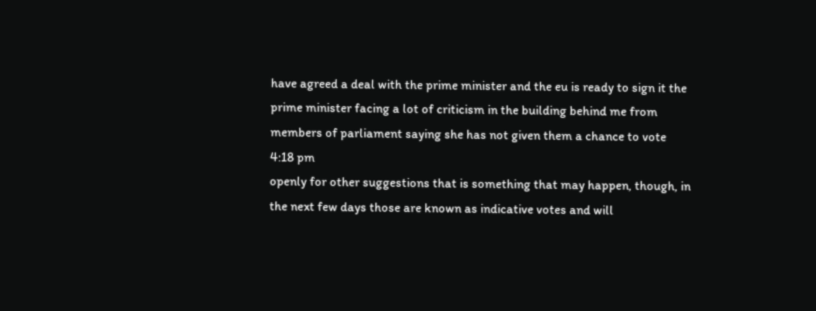have agreed a deal with the prime minister and the eu is ready to sign it the prime minister facing a lot of criticism in the building behind me from members of parliament saying she has not given them a chance to vote
4:18 pm
openly for other suggestions that is something that may happen, though, in the next few days those are known as indicative votes and will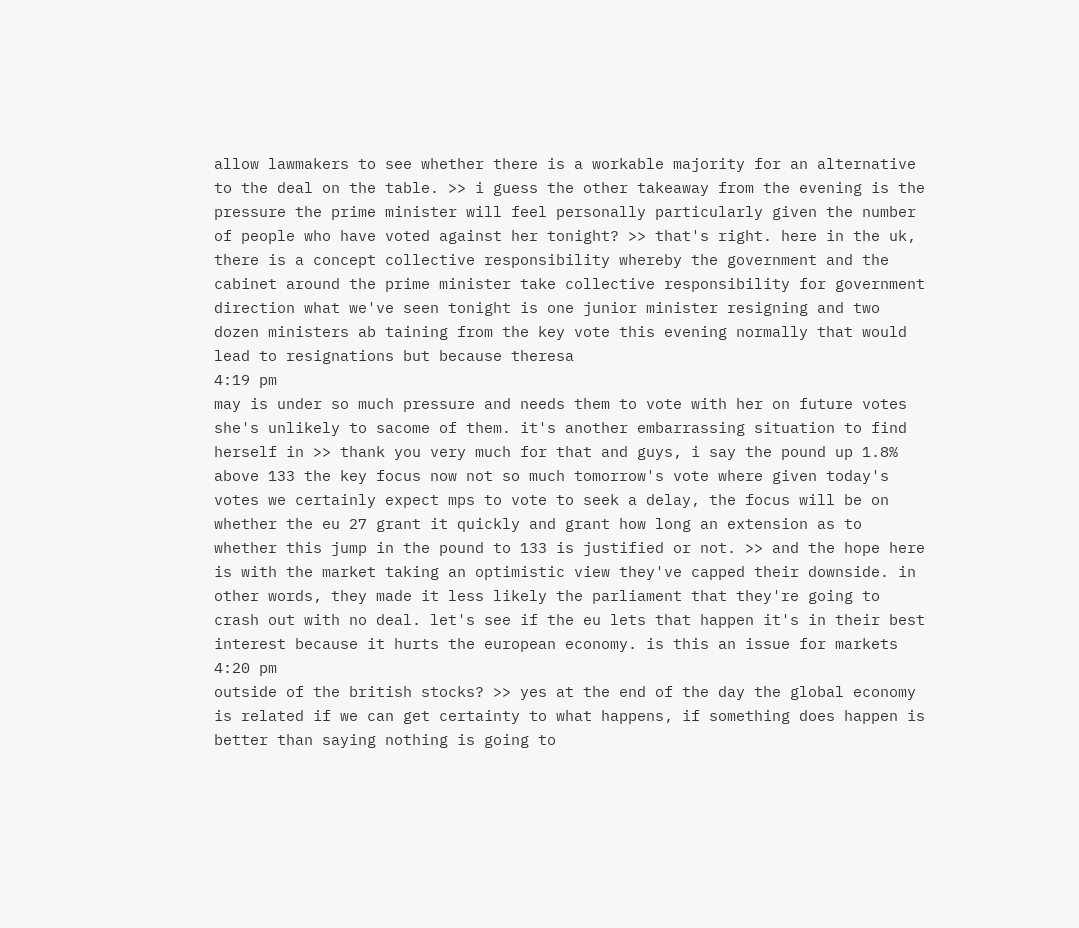allow lawmakers to see whether there is a workable majority for an alternative to the deal on the table. >> i guess the other takeaway from the evening is the pressure the prime minister will feel personally particularly given the number of people who have voted against her tonight? >> that's right. here in the uk, there is a concept collective responsibility whereby the government and the cabinet around the prime minister take collective responsibility for government direction what we've seen tonight is one junior minister resigning and two dozen ministers ab taining from the key vote this evening normally that would lead to resignations but because theresa
4:19 pm
may is under so much pressure and needs them to vote with her on future votes she's unlikely to sacome of them. it's another embarrassing situation to find herself in >> thank you very much for that and guys, i say the pound up 1.8% above 133 the key focus now not so much tomorrow's vote where given today's votes we certainly expect mps to vote to seek a delay, the focus will be on whether the eu 27 grant it quickly and grant how long an extension as to whether this jump in the pound to 133 is justified or not. >> and the hope here is with the market taking an optimistic view they've capped their downside. in other words, they made it less likely the parliament that they're going to crash out with no deal. let's see if the eu lets that happen it's in their best interest because it hurts the european economy. is this an issue for markets
4:20 pm
outside of the british stocks? >> yes at the end of the day the global economy is related if we can get certainty to what happens, if something does happen is better than saying nothing is going to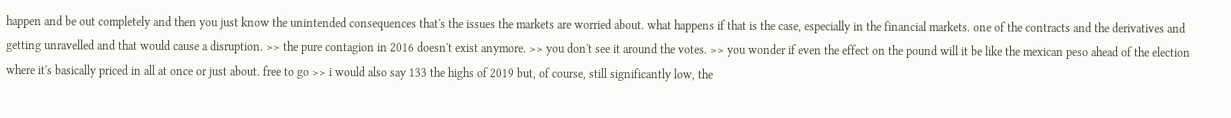happen and be out completely and then you just know the unintended consequences that's the issues the markets are worried about. what happens if that is the case, especially in the financial markets. one of the contracts and the derivatives and getting unravelled and that would cause a disruption. >> the pure contagion in 2016 doesn't exist anymore. >> you don't see it around the votes. >> you wonder if even the effect on the pound will it be like the mexican peso ahead of the election where it's basically priced in all at once or just about. free to go >> i would also say 133 the highs of 2019 but, of course, still significantly low, the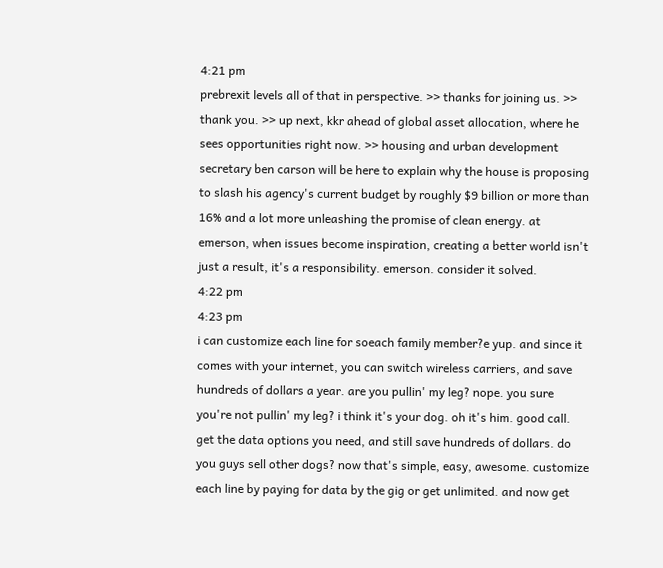4:21 pm
prebrexit levels all of that in perspective. >> thanks for joining us. >> thank you. >> up next, kkr ahead of global asset allocation, where he sees opportunities right now. >> housing and urban development secretary ben carson will be here to explain why the house is proposing to slash his agency's current budget by roughly $9 billion or more than 16% and a lot more unleashing the promise of clean energy. at emerson, when issues become inspiration, creating a better world isn't just a result, it's a responsibility. emerson. consider it solved.
4:22 pm
4:23 pm
i can customize each line for soeach family member?e yup. and since it comes with your internet, you can switch wireless carriers, and save hundreds of dollars a year. are you pullin' my leg? nope. you sure you're not pullin' my leg? i think it's your dog. oh it's him. good call. get the data options you need, and still save hundreds of dollars. do you guys sell other dogs? now that's simple, easy, awesome. customize each line by paying for data by the gig or get unlimited. and now get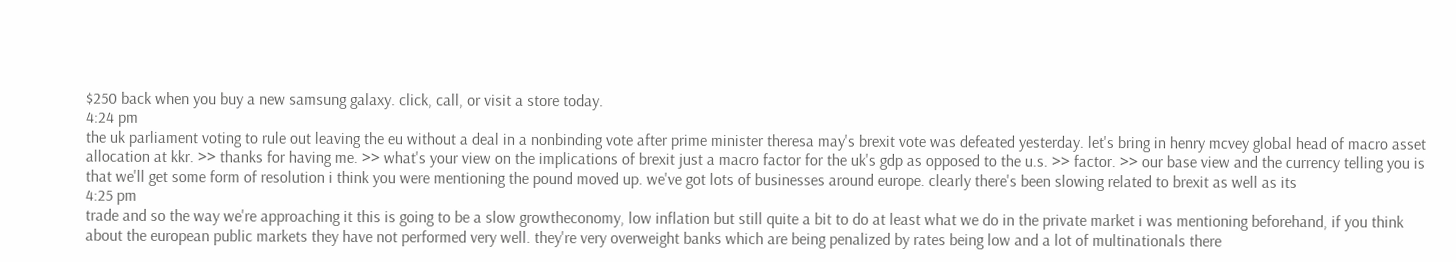$250 back when you buy a new samsung galaxy. click, call, or visit a store today.
4:24 pm
the uk parliament voting to rule out leaving the eu without a deal in a nonbinding vote after prime minister theresa may's brexit vote was defeated yesterday. let's bring in henry mcvey global head of macro asset allocation at kkr. >> thanks for having me. >> what's your view on the implications of brexit just a macro factor for the uk's gdp as opposed to the u.s. >> factor. >> our base view and the currency telling you is that we'll get some form of resolution i think you were mentioning the pound moved up. we've got lots of businesses around europe. clearly there's been slowing related to brexit as well as its
4:25 pm
trade and so the way we're approaching it this is going to be a slow growtheconomy, low inflation but still quite a bit to do at least what we do in the private market i was mentioning beforehand, if you think about the european public markets they have not performed very well. they're very overweight banks which are being penalized by rates being low and a lot of multinationals there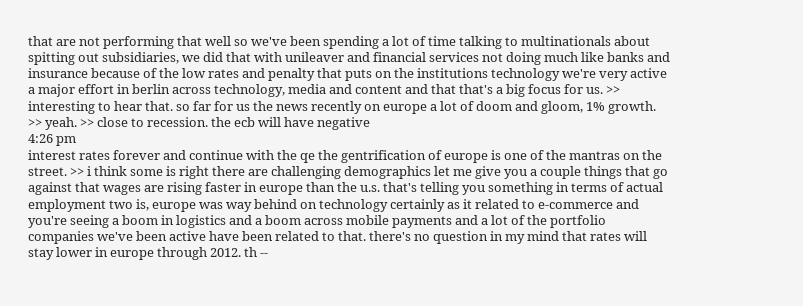that are not performing that well so we've been spending a lot of time talking to multinationals about spitting out subsidiaries, we did that with unileaver and financial services not doing much like banks and insurance because of the low rates and penalty that puts on the institutions technology we're very active a major effort in berlin across technology, media and content and that that's a big focus for us. >> interesting to hear that. so far for us the news recently on europe a lot of doom and gloom, 1% growth. >> yeah. >> close to recession. the ecb will have negative
4:26 pm
interest rates forever and continue with the qe the gentrification of europe is one of the mantras on the street. >> i think some is right there are challenging demographics let me give you a couple things that go against that wages are rising faster in europe than the u.s. that's telling you something in terms of actual employment two is, europe was way behind on technology certainly as it related to e-commerce and you're seeing a boom in logistics and a boom across mobile payments and a lot of the portfolio companies we've been active have been related to that. there's no question in my mind that rates will stay lower in europe through 2012. th --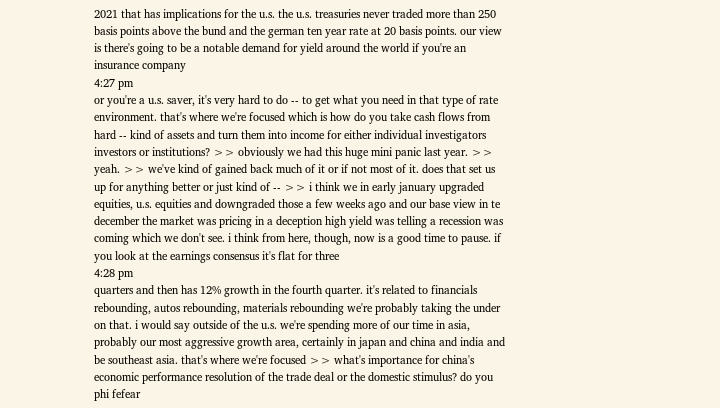2021 that has implications for the u.s. the u.s. treasuries never traded more than 250 basis points above the bund and the german ten year rate at 20 basis points. our view is there's going to be a notable demand for yield around the world if you're an insurance company
4:27 pm
or you're a u.s. saver, it's very hard to do -- to get what you need in that type of rate environment. that's where we're focused which is how do you take cash flows from hard -- kind of assets and turn them into income for either individual investigators investors or institutions? >> obviously we had this huge mini panic last year. >> yeah. >> we've kind of gained back much of it or if not most of it. does that set us up for anything better or just kind of -- >> i think we in early january upgraded equities, u.s. equities and downgraded those a few weeks ago and our base view in te december the market was pricing in a deception high yield was telling a recession was coming which we don't see. i think from here, though, now is a good time to pause. if you look at the earnings consensus it's flat for three
4:28 pm
quarters and then has 12% growth in the fourth quarter. it's related to financials rebounding, autos rebounding, materials rebounding we're probably taking the under on that. i would say outside of the u.s. we're spending more of our time in asia, probably our most aggressive growth area, certainly in japan and china and india and be southeast asia. that's where we're focused >> what's importance for china's economic performance resolution of the trade deal or the domestic stimulus? do you phi fefear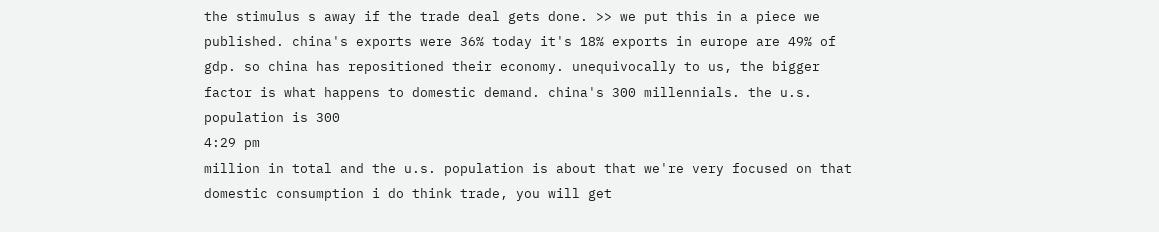the stimulus s away if the trade deal gets done. >> we put this in a piece we published. china's exports were 36% today it's 18% exports in europe are 49% of gdp. so china has repositioned their economy. unequivocally to us, the bigger factor is what happens to domestic demand. china's 300 millennials. the u.s. population is 300
4:29 pm
million in total and the u.s. population is about that we're very focused on that domestic consumption i do think trade, you will get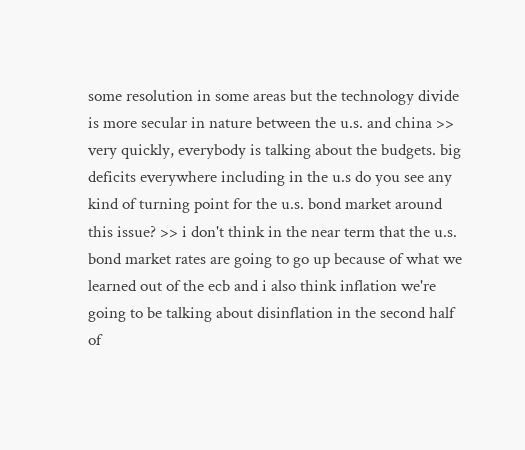some resolution in some areas but the technology divide is more secular in nature between the u.s. and china >> very quickly, everybody is talking about the budgets. big deficits everywhere including in the u.s do you see any kind of turning point for the u.s. bond market around this issue? >> i don't think in the near term that the u.s. bond market rates are going to go up because of what we learned out of the ecb and i also think inflation we're going to be talking about disinflation in the second half of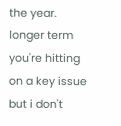the year. longer term you're hitting on a key issue but i don't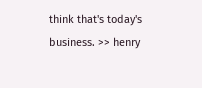think that's today's business. >> henry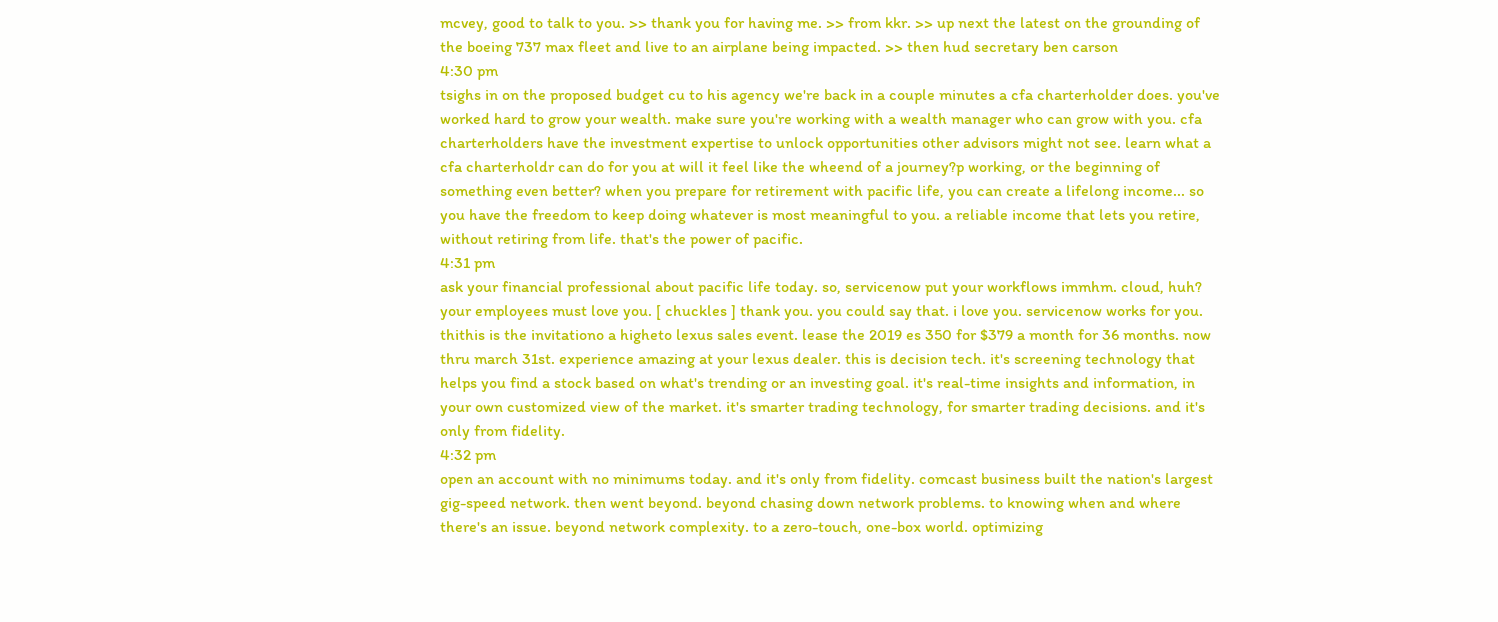mcvey, good to talk to you. >> thank you for having me. >> from kkr. >> up next the latest on the grounding of the boeing 737 max fleet and live to an airplane being impacted. >> then hud secretary ben carson
4:30 pm
tsighs in on the proposed budget cu to his agency we're back in a couple minutes a cfa charterholder does. you've worked hard to grow your wealth. make sure you're working with a wealth manager who can grow with you. cfa charterholders have the investment expertise to unlock opportunities other advisors might not see. learn what a cfa charterholdr can do for you at will it feel like the wheend of a journey?p working, or the beginning of something even better? when you prepare for retirement with pacific life, you can create a lifelong income... so you have the freedom to keep doing whatever is most meaningful to you. a reliable income that lets you retire, without retiring from life. that's the power of pacific.
4:31 pm
ask your financial professional about pacific life today. so, servicenow put your workflows immhm. cloud, huh? your employees must love you. [ chuckles ] thank you. you could say that. i love you. servicenow works for you. thithis is the invitationo a higheto lexus sales event. lease the 2019 es 350 for $379 a month for 36 months. now thru march 31st. experience amazing at your lexus dealer. this is decision tech. it's screening technology that helps you find a stock based on what's trending or an investing goal. it's real-time insights and information, in your own customized view of the market. it's smarter trading technology, for smarter trading decisions. and it's only from fidelity.
4:32 pm
open an account with no minimums today. and it's only from fidelity. comcast business built the nation's largest gig-speed network. then went beyond. beyond chasing down network problems. to knowing when and where there's an issue. beyond network complexity. to a zero-touch, one-box world. optimizing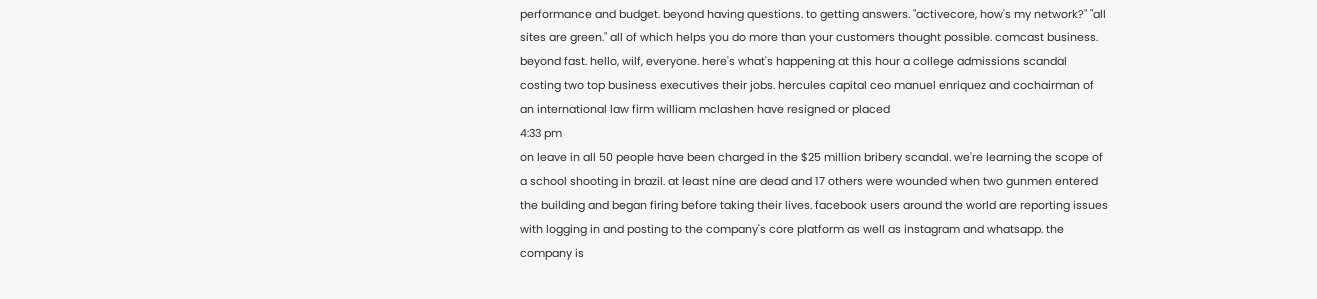performance and budget. beyond having questions. to getting answers. "activecore, how's my network?" "all sites are green." all of which helps you do more than your customers thought possible. comcast business. beyond fast. hello, wilf, everyone. here's what's happening at this hour a college admissions scandal costing two top business executives their jobs. hercules capital ceo manuel enriquez and cochairman of an international law firm william mclashen have resigned or placed
4:33 pm
on leave in all 50 people have been charged in the $25 million bribery scandal. we're learning the scope of a school shooting in brazil. at least nine are dead and 17 others were wounded when two gunmen entered the building and began firing before taking their lives. facebook users around the world are reporting issues with logging in and posting to the company's core platform as well as instagram and whatsapp. the company is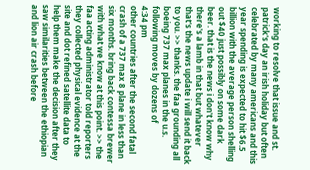working to resolve that issue and st. patrick's day an irish holiday but often celebrated by many americans and this year spending is expected to hit $6.5 billion with the average person shelling out $40 just possibly on some dark beer. that is the news i don't know why there's a lamb in that but whatever that's the news update i will send it back to you. >> thanks. the faa grounding all boeing 737 max planes in the u.s. following moves by dozens of
4:34 pm
other countries after the second fatal crash of a 737 max 8 plane in less than six months. bring back contessa brewer with what we know at this point. >> the faa acting administrator told reporters they collected physical evidence at the site and dot refined satellite data to help them make the decision after they saw similarities between the ethiopian and lion air crash before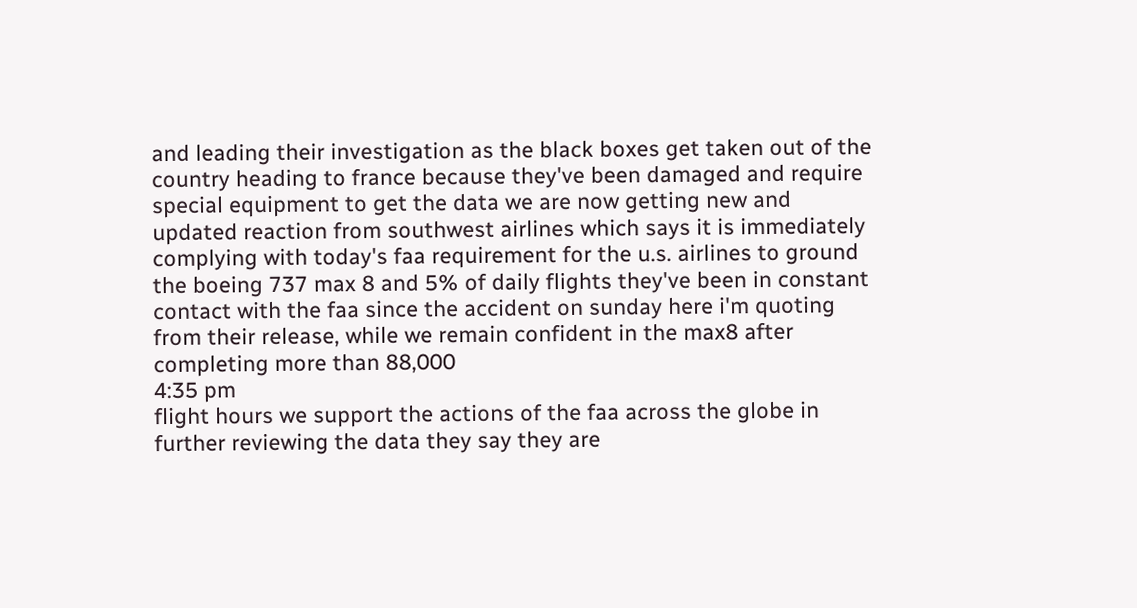and leading their investigation as the black boxes get taken out of the country heading to france because they've been damaged and require special equipment to get the data we are now getting new and updated reaction from southwest airlines which says it is immediately complying with today's faa requirement for the u.s. airlines to ground the boeing 737 max 8 and 5% of daily flights they've been in constant contact with the faa since the accident on sunday here i'm quoting from their release, while we remain confident in the max8 after completing more than 88,000
4:35 pm
flight hours we support the actions of the faa across the globe in further reviewing the data they say they are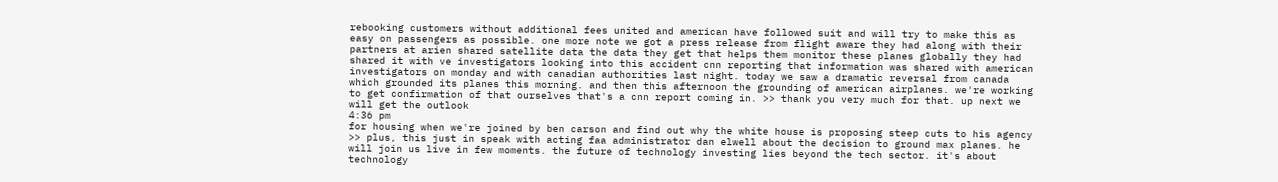rebooking customers without additional fees united and american have followed suit and will try to make this as easy on passengers as possible. one more note we got a press release from flight aware they had along with their partners at arien shared satellite data the data they get that helps them monitor these planes globally they had shared it with ve investigators looking into this accident cnn reporting that information was shared with american investigators on monday and with canadian authorities last night. today we saw a dramatic reversal from canada which grounded its planes this morning. and then this afternoon the grounding of american airplanes. we're working to get confirmation of that ourselves that's a cnn report coming in. >> thank you very much for that. up next we will get the outlook
4:36 pm
for housing when we're joined by ben carson and find out why the white house is proposing steep cuts to his agency >> plus, this just in speak with acting faa administrator dan elwell about the decision to ground max planes. he will join us live in few moments. the future of technology investing lies beyond the tech sector. it's about technology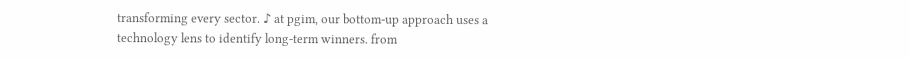transforming every sector. ♪ at pgim, our bottom-up approach uses a technology lens to identify long-term winners. from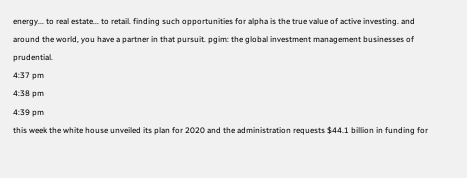energy... to real estate... to retail. finding such opportunities for alpha is the true value of active investing. and around the world, you have a partner in that pursuit. pgim: the global investment management businesses of prudential.
4:37 pm
4:38 pm
4:39 pm
this week the white house unveiled its plan for 2020 and the administration requests $44.1 billion in funding for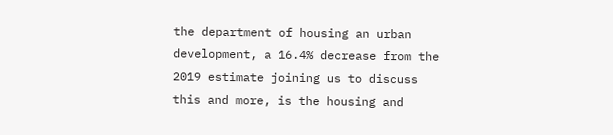the department of housing an urban development, a 16.4% decrease from the 2019 estimate joining us to discuss this and more, is the housing and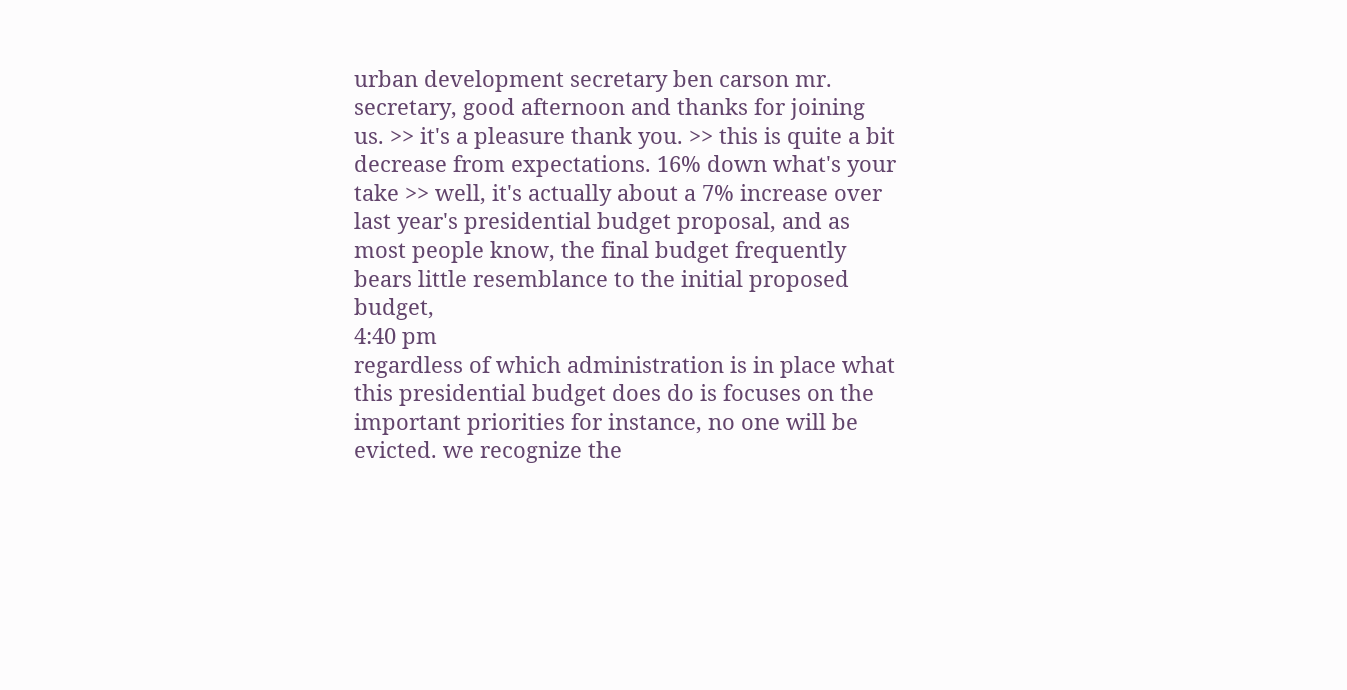urban development secretary ben carson mr. secretary, good afternoon and thanks for joining us. >> it's a pleasure thank you. >> this is quite a bit decrease from expectations. 16% down what's your take >> well, it's actually about a 7% increase over last year's presidential budget proposal, and as most people know, the final budget frequently bears little resemblance to the initial proposed budget,
4:40 pm
regardless of which administration is in place what this presidential budget does do is focuses on the important priorities for instance, no one will be evicted. we recognize the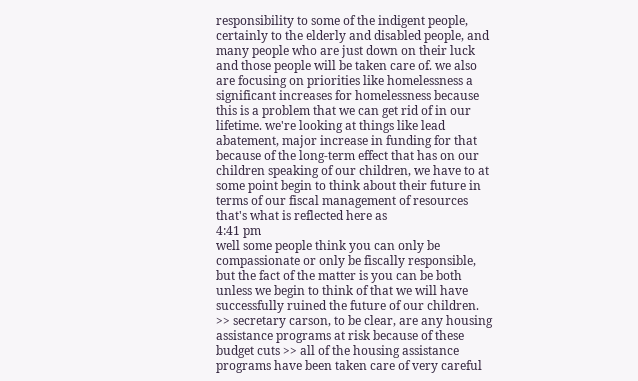responsibility to some of the indigent people, certainly to the elderly and disabled people, and many people who are just down on their luck and those people will be taken care of. we also are focusing on priorities like homelessness a significant increases for homelessness because this is a problem that we can get rid of in our lifetime. we're looking at things like lead abatement, major increase in funding for that because of the long-term effect that has on our children speaking of our children, we have to at some point begin to think about their future in terms of our fiscal management of resources that's what is reflected here as
4:41 pm
well some people think you can only be compassionate or only be fiscally responsible, but the fact of the matter is you can be both unless we begin to think of that we will have successfully ruined the future of our children. >> secretary carson, to be clear, are any housing assistance programs at risk because of these budget cuts >> all of the housing assistance programs have been taken care of very careful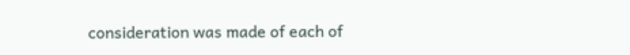consideration was made of each of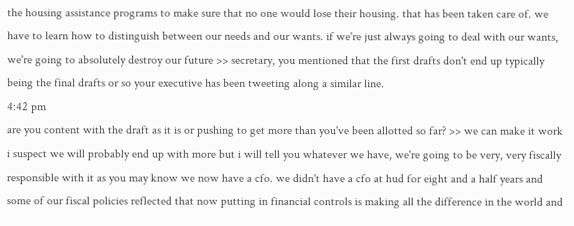the housing assistance programs to make sure that no one would lose their housing. that has been taken care of. we have to learn how to distinguish between our needs and our wants. if we're just always going to deal with our wants, we're going to absolutely destroy our future >> secretary, you mentioned that the first drafts don't end up typically being the final drafts or so your executive has been tweeting along a similar line.
4:42 pm
are you content with the draft as it is or pushing to get more than you've been allotted so far? >> we can make it work i suspect we will probably end up with more but i will tell you whatever we have, we're going to be very, very fiscally responsible with it as you may know we now have a cfo. we didn't have a cfo at hud for eight and a half years and some of our fiscal policies reflected that now putting in financial controls is making all the difference in the world and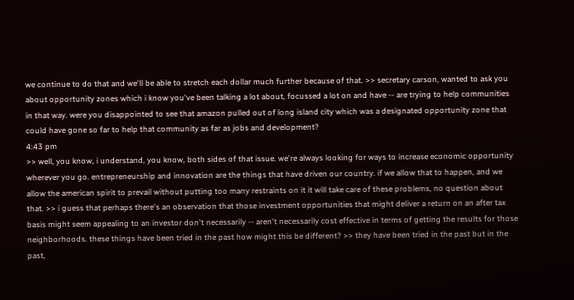we continue to do that and we'll be able to stretch each dollar much further because of that. >> secretary carson, wanted to ask you about opportunity zones which i know you've been talking a lot about, focussed a lot on and have -- are trying to help communities in that way. were you disappointed to see that amazon pulled out of long island city which was a designated opportunity zone that could have gone so far to help that community as far as jobs and development?
4:43 pm
>> well, you know, i understand, you know, both sides of that issue. we're always looking for ways to increase economic opportunity wherever you go. entrepreneurship and innovation are the things that have driven our country. if we allow that to happen, and we allow the american spirit to prevail without putting too many restraints on it it will take care of these problems, no question about that. >> i guess that perhaps there's an observation that those investment opportunities that might deliver a return on an after tax basis might seem appealing to an investor don't necessarily -- aren't necessarily cost effective in terms of getting the results for those neighborhoods. these things have been tried in the past how might this be different? >> they have been tried in the past but in the past,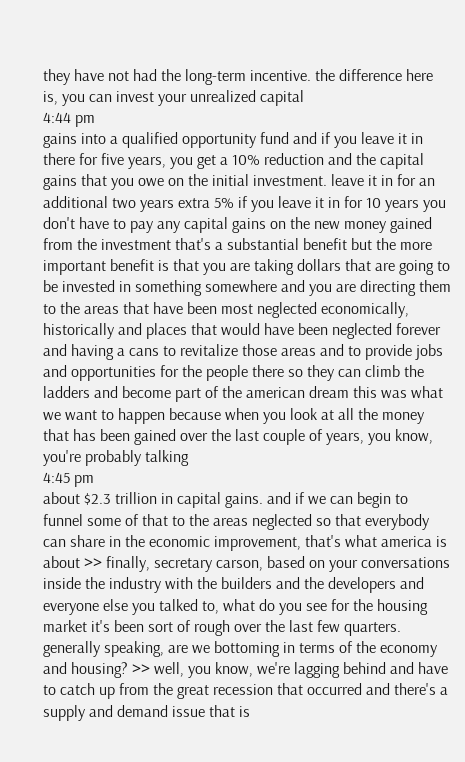they have not had the long-term incentive. the difference here is, you can invest your unrealized capital
4:44 pm
gains into a qualified opportunity fund and if you leave it in there for five years, you get a 10% reduction and the capital gains that you owe on the initial investment. leave it in for an additional two years extra 5% if you leave it in for 10 years you don't have to pay any capital gains on the new money gained from the investment that's a substantial benefit but the more important benefit is that you are taking dollars that are going to be invested in something somewhere and you are directing them to the areas that have been most neglected economically, historically and places that would have been neglected forever and having a cans to revitalize those areas and to provide jobs and opportunities for the people there so they can climb the ladders and become part of the american dream this was what we want to happen because when you look at all the money that has been gained over the last couple of years, you know, you're probably talking
4:45 pm
about $2.3 trillion in capital gains. and if we can begin to funnel some of that to the areas neglected so that everybody can share in the economic improvement, that's what america is about >> finally, secretary carson, based on your conversations inside the industry with the builders and the developers and everyone else you talked to, what do you see for the housing market it's been sort of rough over the last few quarters. generally speaking, are we bottoming in terms of the economy and housing? >> well, you know, we're lagging behind and have to catch up from the great recession that occurred and there's a supply and demand issue that is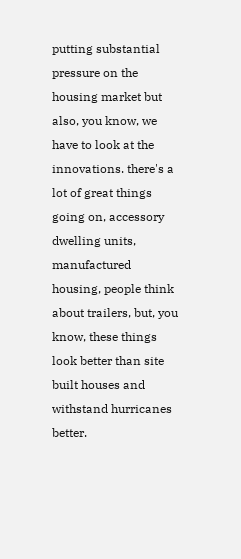putting substantial pressure on the housing market but also, you know, we have to look at the innovations. there's a lot of great things going on, accessory dwelling units, manufactured housing, people think about trailers, but, you know, these things look better than site built houses and withstand hurricanes better.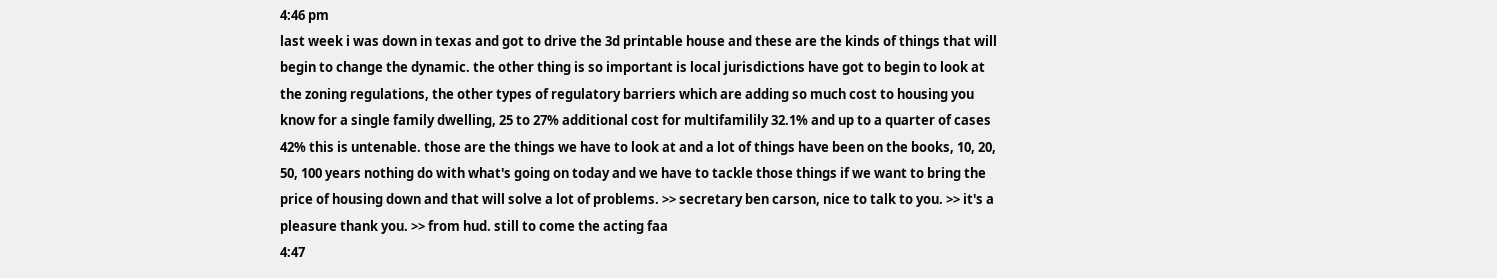4:46 pm
last week i was down in texas and got to drive the 3d printable house and these are the kinds of things that will begin to change the dynamic. the other thing is so important is local jurisdictions have got to begin to look at the zoning regulations, the other types of regulatory barriers which are adding so much cost to housing you know for a single family dwelling, 25 to 27% additional cost for multifamilily 32.1% and up to a quarter of cases 42% this is untenable. those are the things we have to look at and a lot of things have been on the books, 10, 20, 50, 100 years nothing do with what's going on today and we have to tackle those things if we want to bring the price of housing down and that will solve a lot of problems. >> secretary ben carson, nice to talk to you. >> it's a pleasure thank you. >> from hud. still to come the acting faa
4:47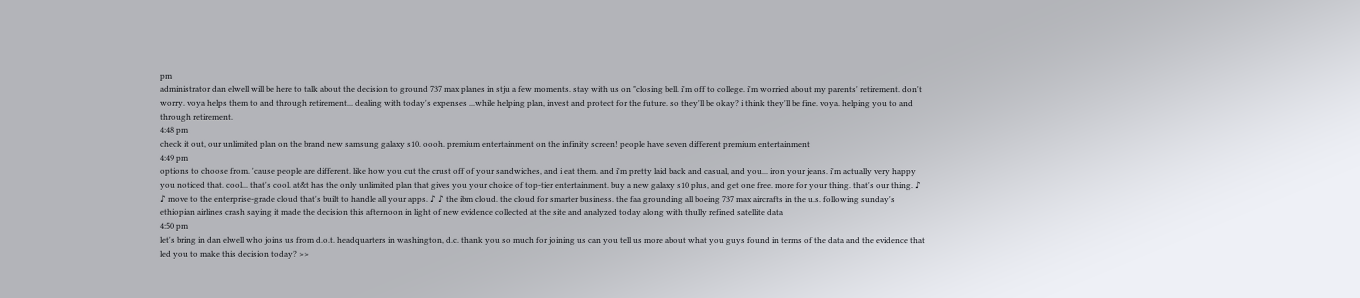pm
administrator dan elwell will be here to talk about the decision to ground 737 max planes in stju a few moments. stay with us on "closing bell. i'm off to college. i'm worried about my parents' retirement. don't worry. voya helps them to and through retirement... dealing with today's expenses ...while helping plan, invest and protect for the future. so they'll be okay? i think they'll be fine. voya. helping you to and through retirement.
4:48 pm
check it out, our unlimited plan on the brand new samsung galaxy s10. oooh. premium entertainment on the infinity screen! people have seven different premium entertainment
4:49 pm
options to choose from. 'cause people are different. like how you cut the crust off of your sandwiches, and i eat them. and i'm pretty laid back and casual, and you... iron your jeans. i'm actually very happy you noticed that. cool... that's cool. at&t has the only unlimited plan that gives you your choice of top-tier entertainment. buy a new galaxy s10 plus, and get one free. more for your thing. that's our thing. ♪ ♪ move to the enterprise-grade cloud that's built to handle all your apps. ♪ ♪ the ibm cloud. the cloud for smarter business. the faa grounding all boeing 737 max aircrafts in the u.s. following sunday's ethiopian airlines crash saying it made the decision this afternoon in light of new evidence collected at the site and analyzed today along with thully refined satellite data
4:50 pm
let's bring in dan elwell who joins us from d.o.t. headquarters in washington, d.c. thank you so much for joining us can you tell us more about what you guys found in terms of the data and the evidence that led you to make this decision today? >>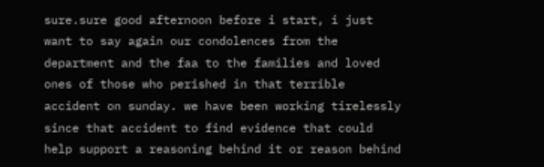sure.sure good afternoon before i start, i just want to say again our condolences from the department and the faa to the families and loved ones of those who perished in that terrible accident on sunday. we have been working tirelessly since that accident to find evidence that could help support a reasoning behind it or reason behind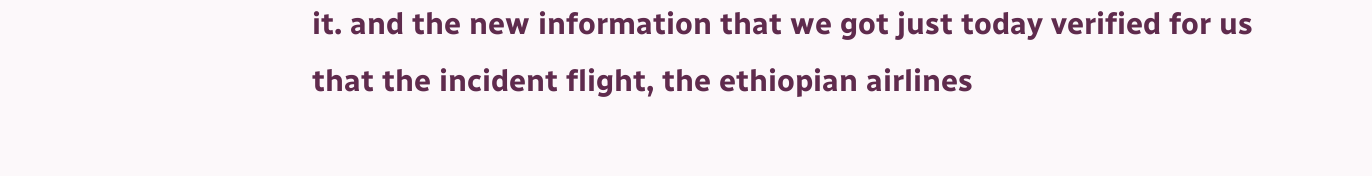it. and the new information that we got just today verified for us that the incident flight, the ethiopian airlines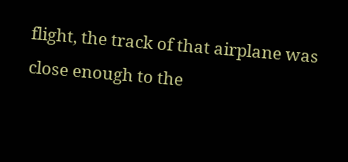flight, the track of that airplane was close enough to the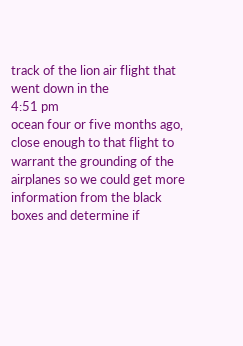track of the lion air flight that went down in the
4:51 pm
ocean four or five months ago, close enough to that flight to warrant the grounding of the airplanes so we could get more information from the black boxes and determine if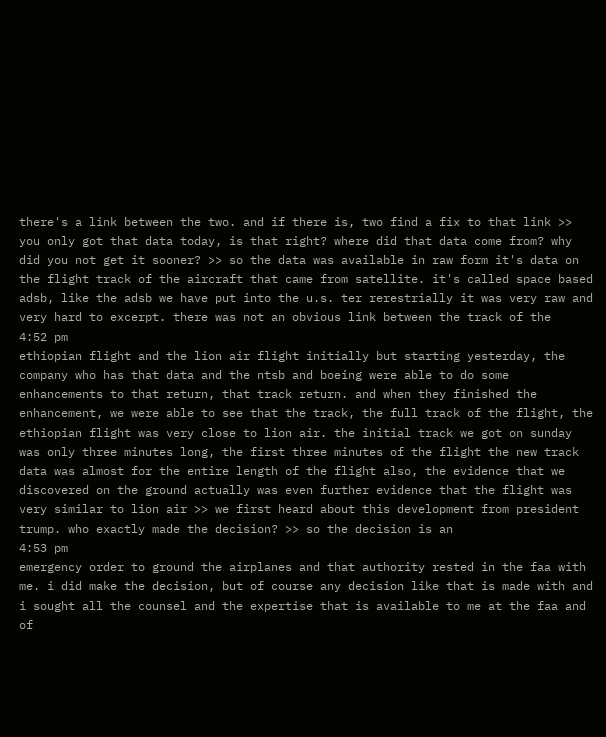there's a link between the two. and if there is, two find a fix to that link >> you only got that data today, is that right? where did that data come from? why did you not get it sooner? >> so the data was available in raw form it's data on the flight track of the aircraft that came from satellite. it's called space based adsb, like the adsb we have put into the u.s. ter rerestrially it was very raw and very hard to excerpt. there was not an obvious link between the track of the
4:52 pm
ethiopian flight and the lion air flight initially but starting yesterday, the company who has that data and the ntsb and boeing were able to do some enhancements to that return, that track return. and when they finished the enhancement, we were able to see that the track, the full track of the flight, the ethiopian flight was very close to lion air. the initial track we got on sunday was only three minutes long, the first three minutes of the flight the new track data was almost for the entire length of the flight also, the evidence that we discovered on the ground actually was even further evidence that the flight was very similar to lion air >> we first heard about this development from president trump. who exactly made the decision? >> so the decision is an
4:53 pm
emergency order to ground the airplanes and that authority rested in the faa with me. i did make the decision, but of course any decision like that is made with and i sought all the counsel and the expertise that is available to me at the faa and of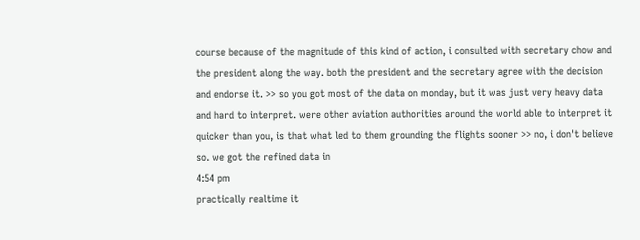course because of the magnitude of this kind of action, i consulted with secretary chow and the president along the way. both the president and the secretary agree with the decision and endorse it. >> so you got most of the data on monday, but it was just very heavy data and hard to interpret. were other aviation authorities around the world able to interpret it quicker than you, is that what led to them grounding the flights sooner >> no, i don't believe so. we got the refined data in
4:54 pm
practically realtime it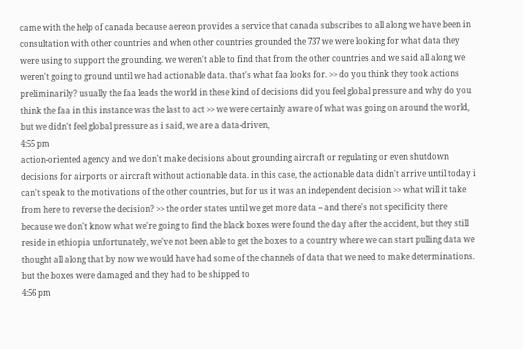came with the help of canada because aereon provides a service that canada subscribes to all along we have been in consultation with other countries and when other countries grounded the 737 we were looking for what data they were using to support the grounding. we weren't able to find that from the other countries and we said all along we weren't going to ground until we had actionable data. that's what faa looks for. >> do you think they took actions preliminarily? usually the faa leads the world in these kind of decisions did you feel global pressure and why do you think the faa in this instance was the last to act >> we were certainly aware of what was going on around the world, but we didn't feel global pressure as i said, we are a data-driven,
4:55 pm
action-oriented agency and we don't make decisions about grounding aircraft or regulating or even shutdown decisions for airports or aircraft without actionable data. in this case, the actionable data didn't arrive until today i can't speak to the motivations of the other countries, but for us it was an independent decision >> what will it take from here to reverse the decision? >> the order states until we get more data -- and there's not specificity there because we don't know what we're going to find the black boxes were found the day after the accident, but they still reside in ethiopia unfortunately, we've not been able to get the boxes to a country where we can start pulling data we thought all along that by now we would have had some of the channels of data that we need to make determinations. but the boxes were damaged and they had to be shipped to
4:56 pm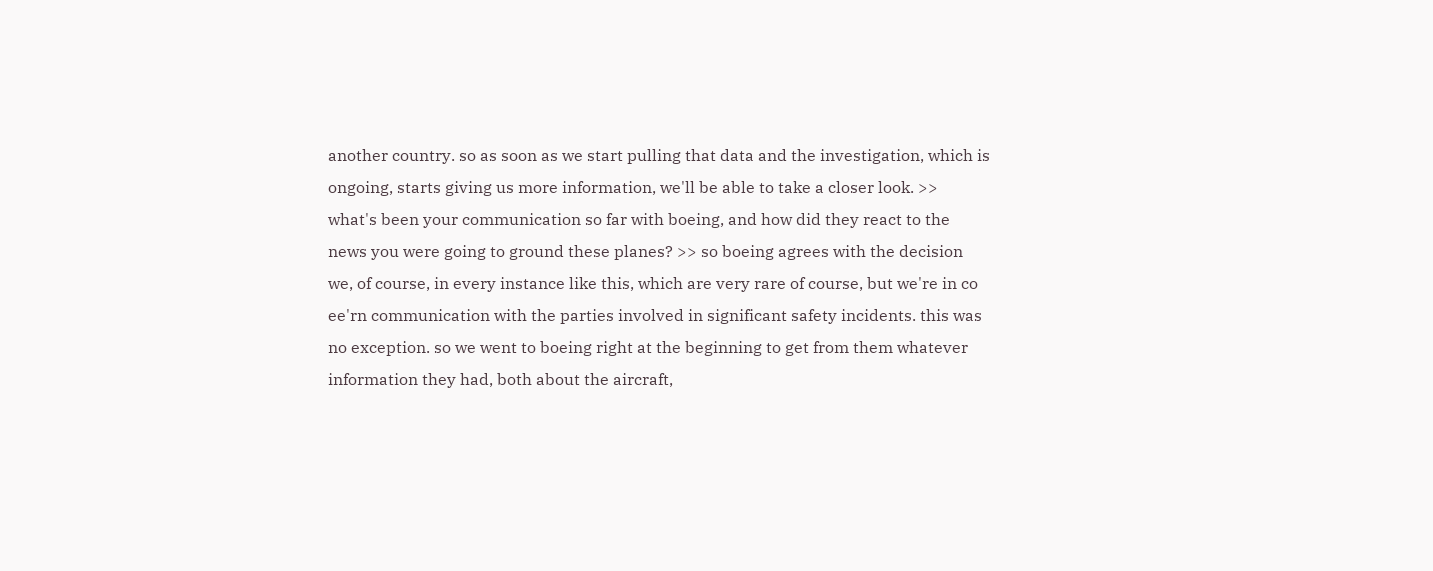another country. so as soon as we start pulling that data and the investigation, which is ongoing, starts giving us more information, we'll be able to take a closer look. >> what's been your communication so far with boeing, and how did they react to the news you were going to ground these planes? >> so boeing agrees with the decision we, of course, in every instance like this, which are very rare of course, but we're in co ee'rn communication with the parties involved in significant safety incidents. this was no exception. so we went to boeing right at the beginning to get from them whatever information they had, both about the aircraft,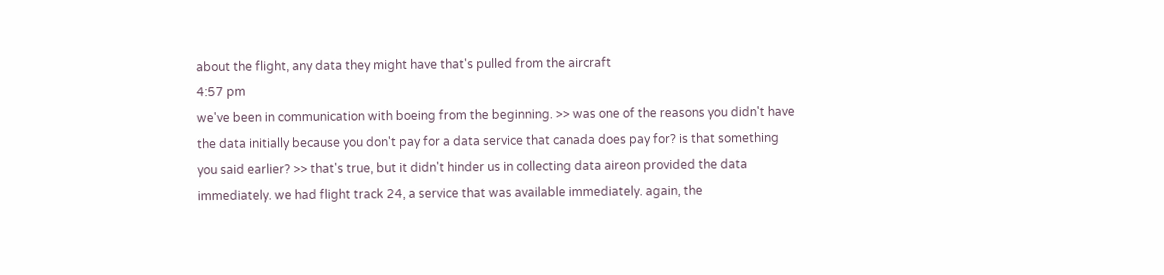about the flight, any data they might have that's pulled from the aircraft
4:57 pm
we've been in communication with boeing from the beginning. >> was one of the reasons you didn't have the data initially because you don't pay for a data service that canada does pay for? is that something you said earlier? >> that's true, but it didn't hinder us in collecting data aireon provided the data immediately. we had flight track 24, a service that was available immediately. again, the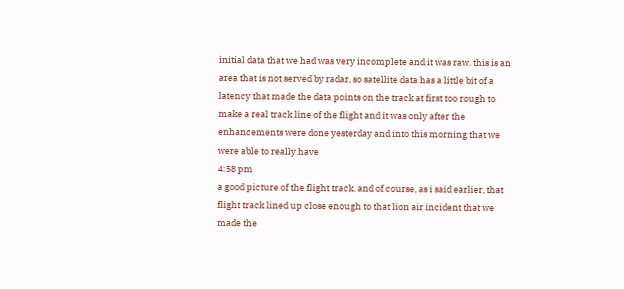initial data that we had was very incomplete and it was raw. this is an area that is not served by radar, so satellite data has a little bit of a latency that made the data points on the track at first too rough to make a real track line of the flight and it was only after the enhancements were done yesterday and into this morning that we were able to really have
4:58 pm
a good picture of the flight track. and of course, as i said earlier, that flight track lined up close enough to that lion air incident that we made the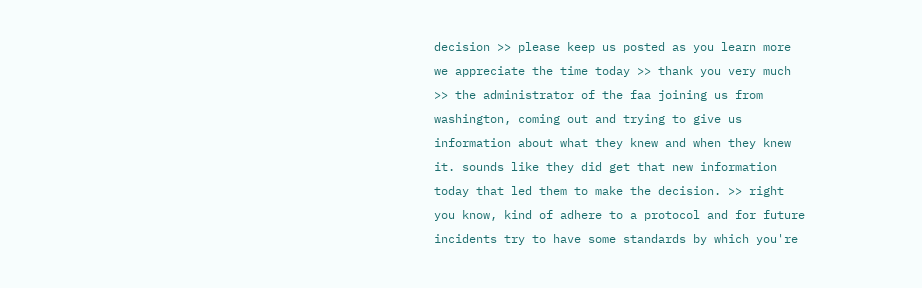decision >> please keep us posted as you learn more we appreciate the time today >> thank you very much >> the administrator of the faa joining us from washington, coming out and trying to give us information about what they knew and when they knew it. sounds like they did get that new information today that led them to make the decision. >> right you know, kind of adhere to a protocol and for future incidents try to have some standards by which you're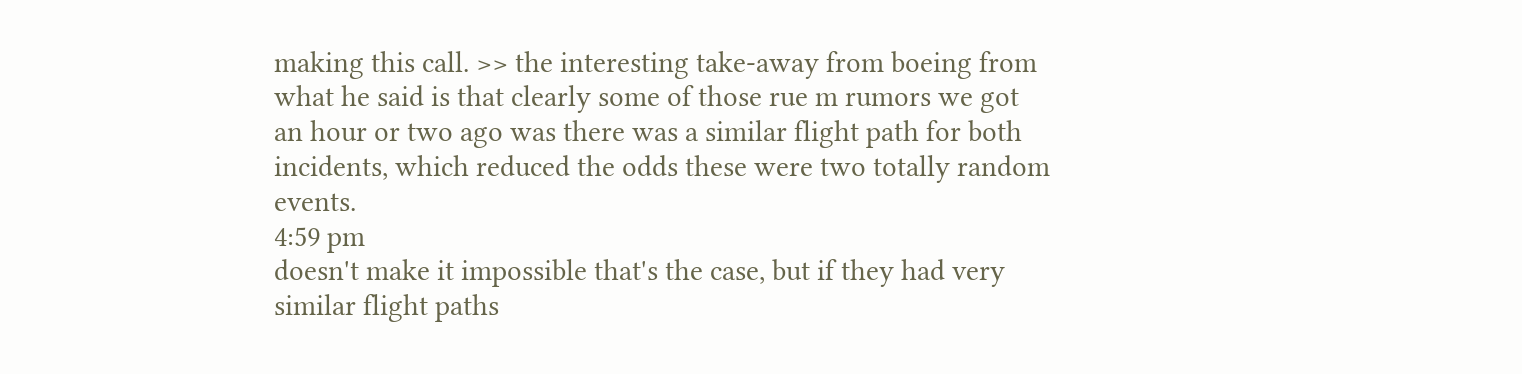making this call. >> the interesting take-away from boeing from what he said is that clearly some of those rue m rumors we got an hour or two ago was there was a similar flight path for both incidents, which reduced the odds these were two totally random events.
4:59 pm
doesn't make it impossible that's the case, but if they had very similar flight paths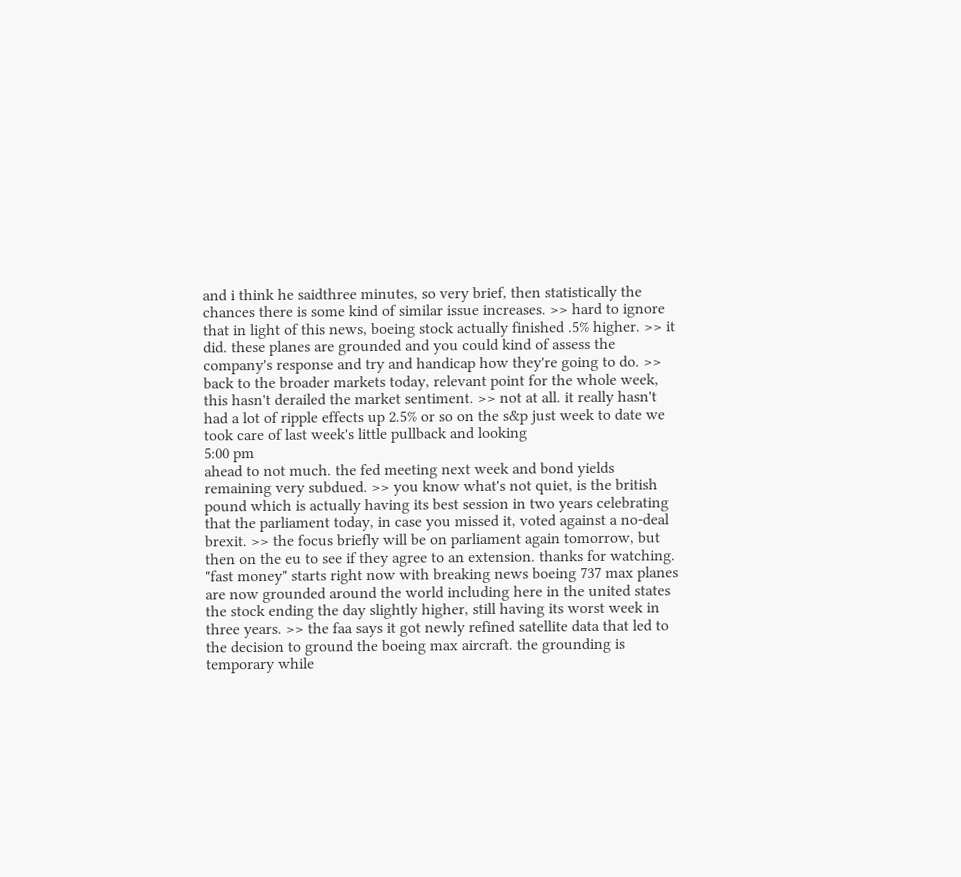and i think he saidthree minutes, so very brief, then statistically the chances there is some kind of similar issue increases. >> hard to ignore that in light of this news, boeing stock actually finished .5% higher. >> it did. these planes are grounded and you could kind of assess the company's response and try and handicap how they're going to do. >> back to the broader markets today, relevant point for the whole week, this hasn't derailed the market sentiment. >> not at all. it really hasn't had a lot of ripple effects up 2.5% or so on the s&p just week to date we took care of last week's little pullback and looking
5:00 pm
ahead to not much. the fed meeting next week and bond yields remaining very subdued. >> you know what's not quiet, is the british pound which is actually having its best session in two years celebrating that the parliament today, in case you missed it, voted against a no-deal brexit. >> the focus briefly will be on parliament again tomorrow, but then on the eu to see if they agree to an extension. thanks for watching. "fast money" starts right now with breaking news boeing 737 max planes are now grounded around the world including here in the united states the stock ending the day slightly higher, still having its worst week in three years. >> the faa says it got newly refined satellite data that led to the decision to ground the boeing max aircraft. the grounding is temporary while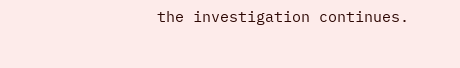the investigation continues.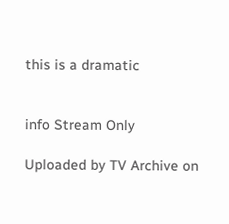this is a dramatic


info Stream Only

Uploaded by TV Archive on